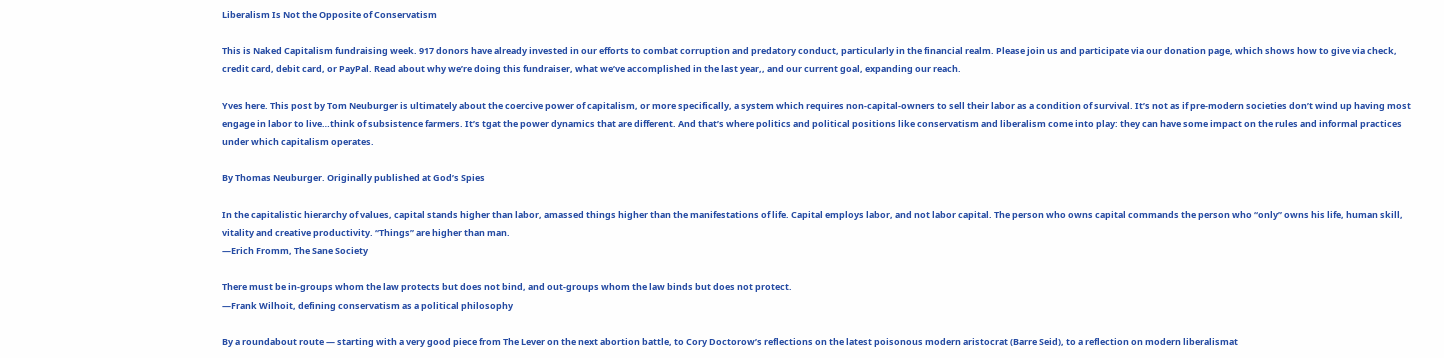Liberalism Is Not the Opposite of Conservatism

This is Naked Capitalism fundraising week. 917 donors have already invested in our efforts to combat corruption and predatory conduct, particularly in the financial realm. Please join us and participate via our donation page, which shows how to give via check, credit card, debit card, or PayPal. Read about why we’re doing this fundraiser, what we’ve accomplished in the last year,, and our current goal, expanding our reach.

Yves here. This post by Tom Neuburger is ultimately about the coercive power of capitalism, or more specifically, a system which requires non-capital-owners to sell their labor as a condition of survival. It’s not as if pre-modern societies don’t wind up having most engage in labor to live…think of subsistence farmers. It’s tgat the power dynamics that are different. And that’s where politics and political positions like conservatism and liberalism come into play: they can have some impact on the rules and informal practices under which capitalism operates.

By Thomas Neuburger. Originally published at God’s Spies

In the capitalistic hierarchy of values, capital stands higher than labor, amassed things higher than the manifestations of life. Capital employs labor, and not labor capital. The person who owns capital commands the person who “only” owns his life, human skill, vitality and creative productivity. “Things” are higher than man.
—Erich Fromm, The Sane Society

There must be in-groups whom the law protects but does not bind, and out-groups whom the law binds but does not protect.
—Frank Wilhoit, defining conservatism as a political philosophy

By a roundabout route — starting with a very good piece from The Lever on the next abortion battle, to Cory Doctorow’s reflections on the latest poisonous modern aristocrat (Barre Seid), to a reflection on modern liberalismat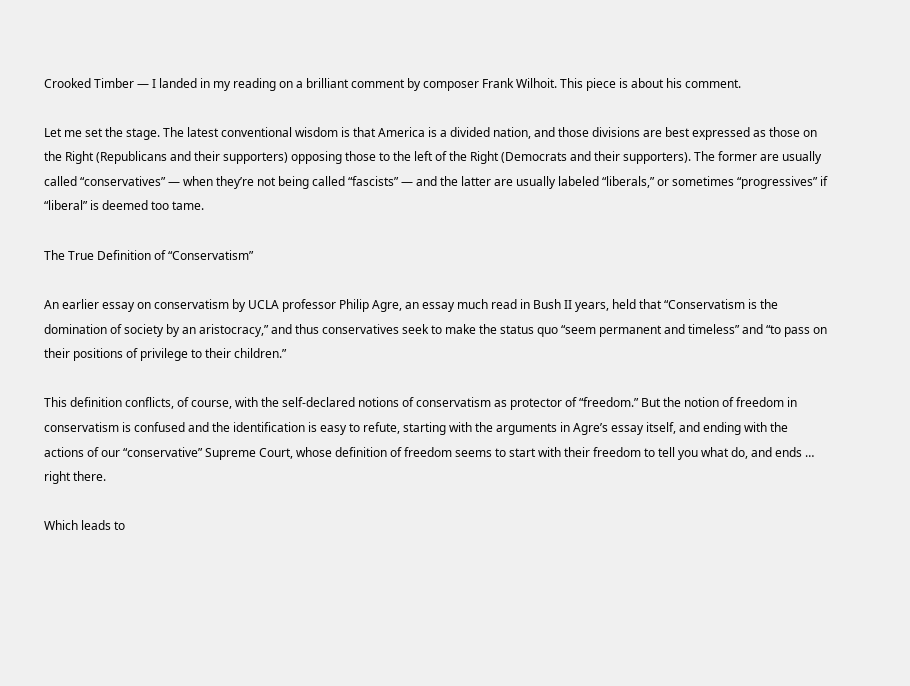Crooked Timber — I landed in my reading on a brilliant comment by composer Frank Wilhoit. This piece is about his comment.

Let me set the stage. The latest conventional wisdom is that America is a divided nation, and those divisions are best expressed as those on the Right (Republicans and their supporters) opposing those to the left of the Right (Democrats and their supporters). The former are usually called “conservatives” — when they’re not being called “fascists” — and the latter are usually labeled “liberals,” or sometimes “progressives” if “liberal” is deemed too tame.

The True Definition of “Conservatism”

An earlier essay on conservatism by UCLA professor Philip Agre, an essay much read in Bush II years, held that “Conservatism is the domination of society by an aristocracy,” and thus conservatives seek to make the status quo “seem permanent and timeless” and “to pass on their positions of privilege to their children.”

This definition conflicts, of course, with the self-declared notions of conservatism as protector of “freedom.” But the notion of freedom in conservatism is confused and the identification is easy to refute, starting with the arguments in Agre’s essay itself, and ending with the actions of our “conservative” Supreme Court, whose definition of freedom seems to start with their freedom to tell you what do, and ends … right there.

Which leads to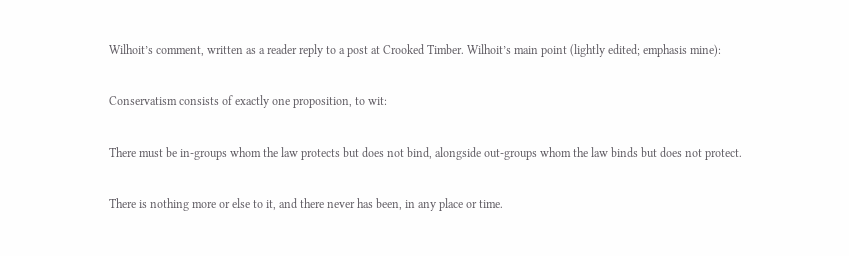Wilhoit’s comment, written as a reader reply to a post at Crooked Timber. Wilhoit’s main point (lightly edited; emphasis mine):

Conservatism consists of exactly one proposition, to wit:

There must be in-groups whom the law protects but does not bind, alongside out-groups whom the law binds but does not protect.

There is nothing more or else to it, and there never has been, in any place or time.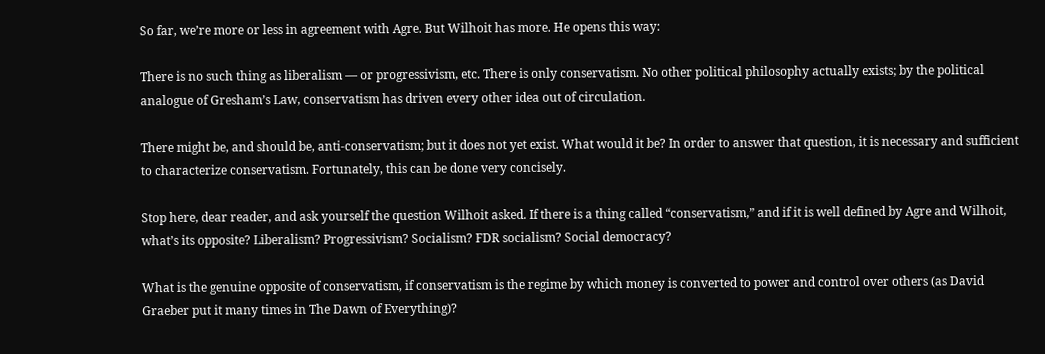So far, we’re more or less in agreement with Agre. But Wilhoit has more. He opens this way:

There is no such thing as liberalism — or progressivism, etc. There is only conservatism. No other political philosophy actually exists; by the political analogue of Gresham’s Law, conservatism has driven every other idea out of circulation.

There might be, and should be, anti-conservatism; but it does not yet exist. What would it be? In order to answer that question, it is necessary and sufficient to characterize conservatism. Fortunately, this can be done very concisely.

Stop here, dear reader, and ask yourself the question Wilhoit asked. If there is a thing called “conservatism,” and if it is well defined by Agre and Wilhoit, what’s its opposite? Liberalism? Progressivism? Socialism? FDR socialism? Social democracy?

What is the genuine opposite of conservatism, if conservatism is the regime by which money is converted to power and control over others (as David Graeber put it many times in The Dawn of Everything)?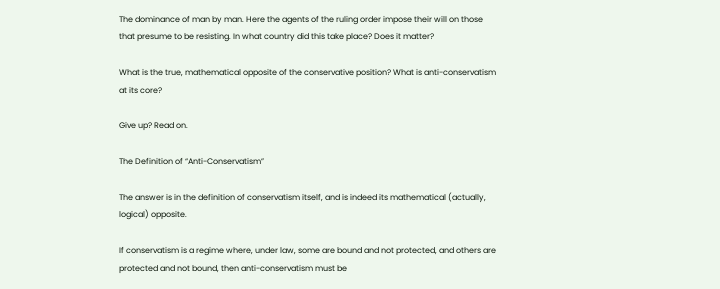The dominance of man by man. Here the agents of the ruling order impose their will on those that presume to be resisting. In what country did this take place? Does it matter?

What is the true, mathematical opposite of the conservative position? What is anti-conservatism at its core?

Give up? Read on.

The Definition of “Anti-Conservatism”

The answer is in the definition of conservatism itself, and is indeed its mathematical (actually, logical) opposite.

If conservatism is a regime where, under law, some are bound and not protected, and others are protected and not bound, then anti-conservatism must be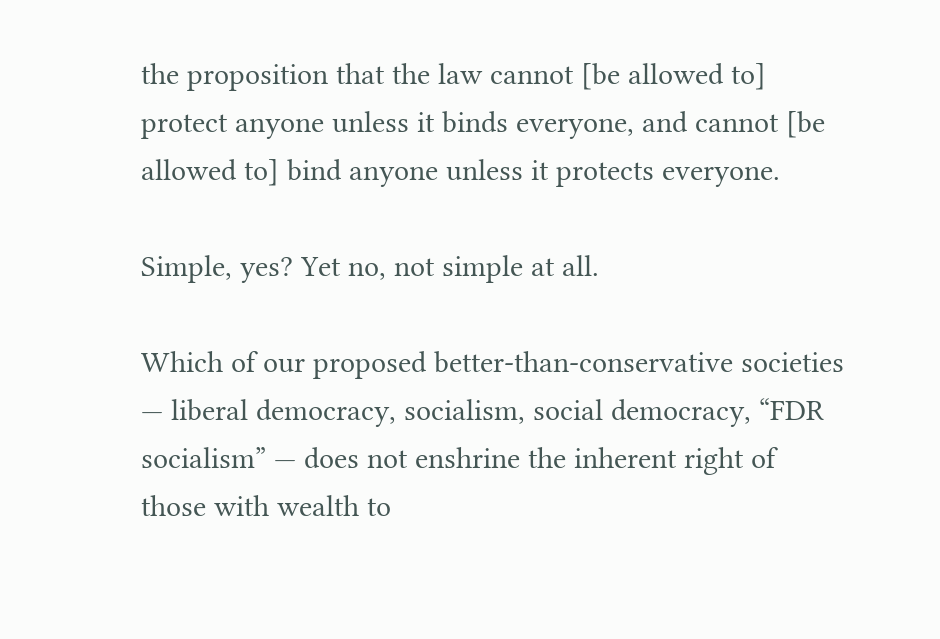the proposition that the law cannot [be allowed to] protect anyone unless it binds everyone, and cannot [be allowed to] bind anyone unless it protects everyone.

Simple, yes? Yet no, not simple at all.

Which of our proposed better-than-conservative societies — liberal democracy, socialism, social democracy, “FDR socialism” — does not enshrine the inherent right of those with wealth to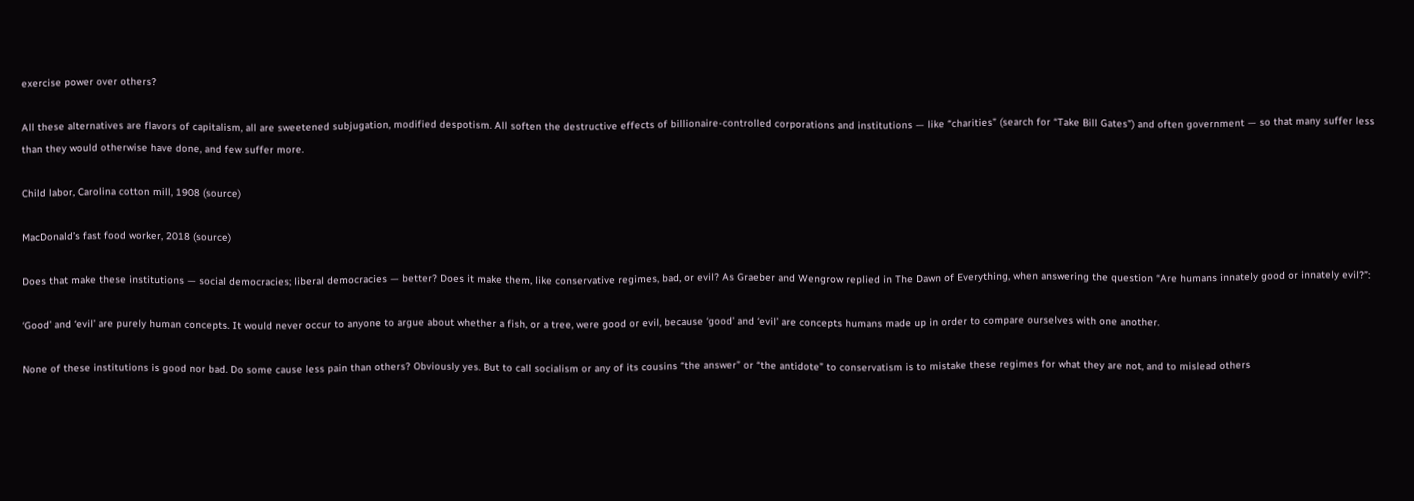exercise power over others?

All these alternatives are flavors of capitalism, all are sweetened subjugation, modified despotism. All soften the destructive effects of billionaire-controlled corporations and institutions — like “charities” (search for “Take Bill Gates”) and often government — so that many suffer less than they would otherwise have done, and few suffer more.

Child labor, Carolina cotton mill, 1908 (source)

MacDonald’s fast food worker, 2018 (source)

Does that make these institutions — social democracies; liberal democracies — better? Does it make them, like conservative regimes, bad, or evil? As Graeber and Wengrow replied in The Dawn of Everything, when answering the question “Are humans innately good or innately evil?”:

‘Good’ and ‘evil’ are purely human concepts. It would never occur to anyone to argue about whether a fish, or a tree, were good or evil, because ‘good’ and ‘evil’ are concepts humans made up in order to compare ourselves with one another.

None of these institutions is good nor bad. Do some cause less pain than others? Obviously yes. But to call socialism or any of its cousins “the answer” or “the antidote” to conservatism is to mistake these regimes for what they are not, and to mislead others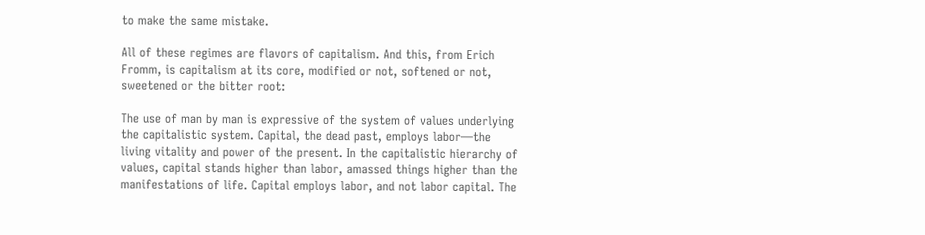to make the same mistake.

All of these regimes are flavors of capitalism. And this, from Erich Fromm, is capitalism at its core, modified or not, softened or not, sweetened or the bitter root:

The use of man by man is expressive of the system of values underlying the capitalistic system. Capital, the dead past, employs labor―the living vitality and power of the present. In the capitalistic hierarchy of values, capital stands higher than labor, amassed things higher than the manifestations of life. Capital employs labor, and not labor capital. The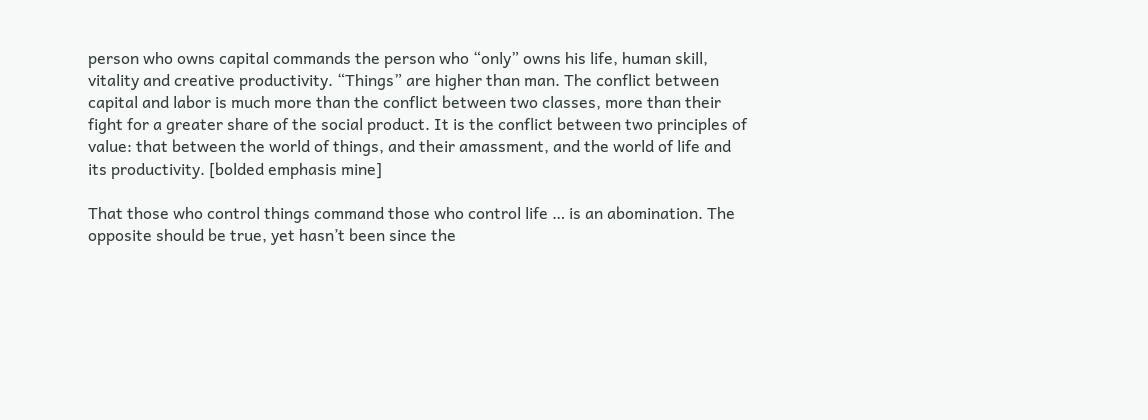person who owns capital commands the person who “only” owns his life, human skill, vitality and creative productivity. “Things” are higher than man. The conflict between capital and labor is much more than the conflict between two classes, more than their fight for a greater share of the social product. It is the conflict between two principles of value: that between the world of things, and their amassment, and the world of life and its productivity. [bolded emphasis mine]

That those who control things command those who control life … is an abomination. The opposite should be true, yet hasn’t been since the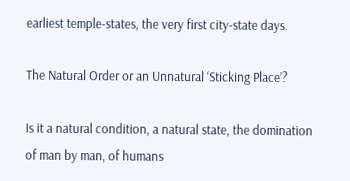earliest temple-states, the very first city-state days.

The Natural Order or an Unnatural ‘Sticking Place’?

Is it a natural condition, a natural state, the domination of man by man, of humans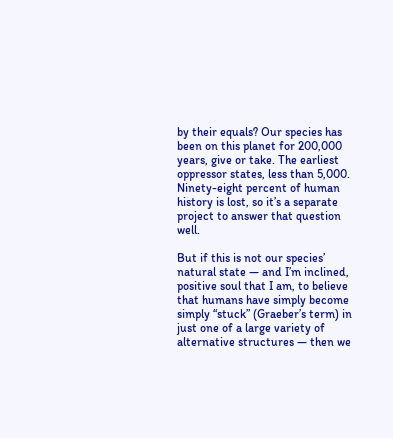by their equals? Our species has been on this planet for 200,000 years, give or take. The earliest oppressor states, less than 5,000. Ninety-eight percent of human history is lost, so it’s a separate project to answer that question well.

But if this is not our species’ natural state — and I’m inclined, positive soul that I am, to believe that humans have simply become simply “stuck” (Graeber’s term) in just one of a large variety of alternative structures — then we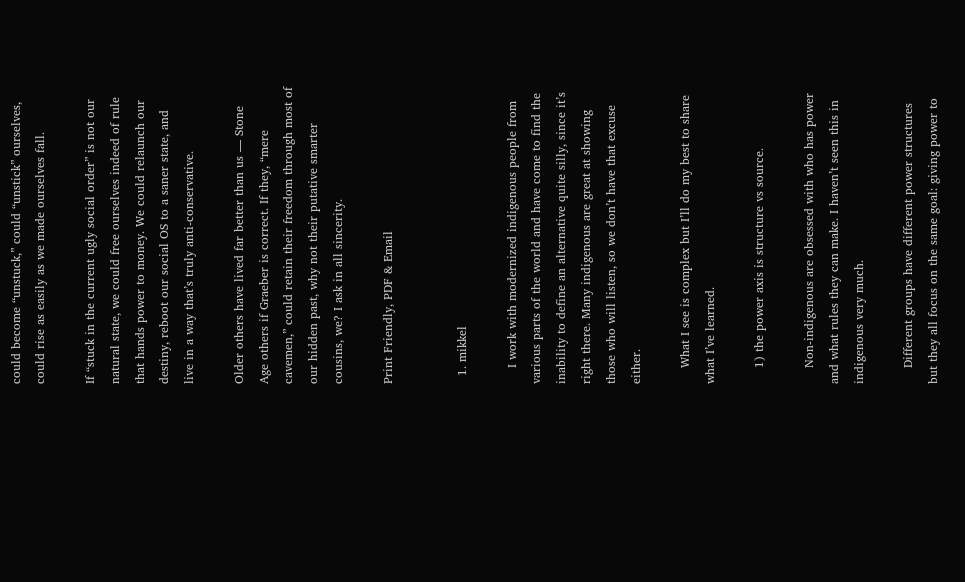could become “unstuck,” could “unstick” ourselves, could rise as easily as we made ourselves fall.

If “stuck in the current ugly social order” is not our natural state, we could free ourselves indeed of rule that hands power to money. We could relaunch our destiny, reboot our social OS to a saner state, and live in a way that’s truly anti-conservative.

Older others have lived far better than us — Stone Age others if Graeber is correct. If they, “mere cavemen,” could retain their freedom through most of our hidden past, why not their putative smarter cousins, we? I ask in all sincerity.

Print Friendly, PDF & Email


  1. mikkel

    I work with modernized indigenous people from various parts of the world and have come to find the inability to define an alternative quite silly, since it’s right there. Many indigenous are great at showing those who will listen, so we don’t have that excuse either.

    What I see is complex but I’ll do my best to share what I’ve learned.

    1) the power axis is structure vs source.

    Non-indigenous are obsessed with who has power and what rules they can make. I haven’t seen this in indigenous very much.

    Different groups have different power structures but they all focus on the same goal: giving power to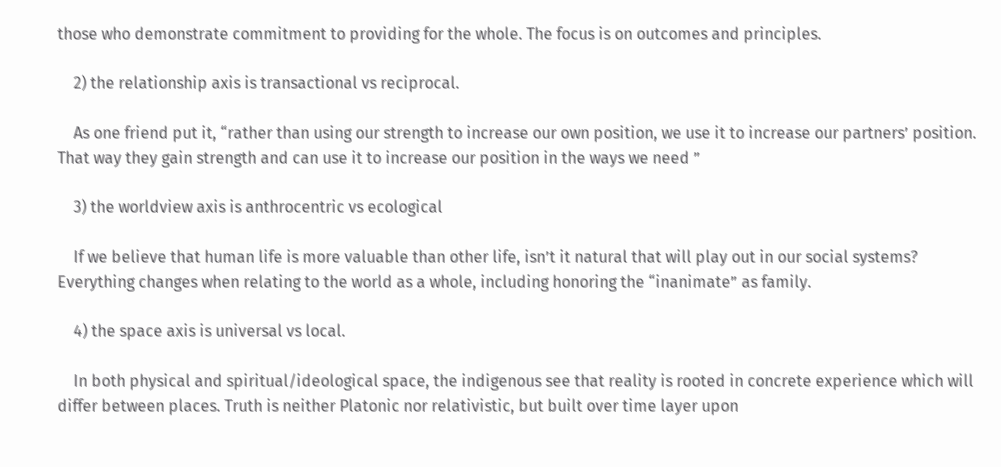those who demonstrate commitment to providing for the whole. The focus is on outcomes and principles.

    2) the relationship axis is transactional vs reciprocal.

    As one friend put it, “rather than using our strength to increase our own position, we use it to increase our partners’ position. That way they gain strength and can use it to increase our position in the ways we need ”

    3) the worldview axis is anthrocentric vs ecological

    If we believe that human life is more valuable than other life, isn’t it natural that will play out in our social systems? Everything changes when relating to the world as a whole, including honoring the “inanimate” as family.

    4) the space axis is universal vs local.

    In both physical and spiritual/ideological space, the indigenous see that reality is rooted in concrete experience which will differ between places. Truth is neither Platonic nor relativistic, but built over time layer upon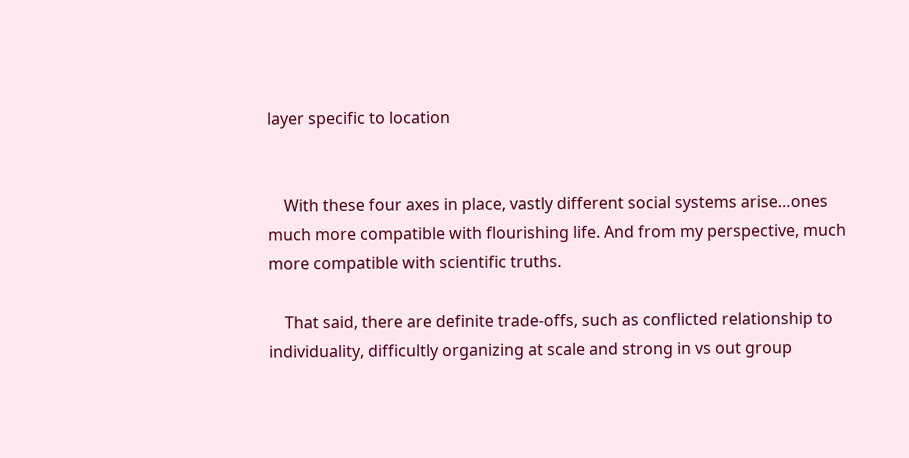layer specific to location


    With these four axes in place, vastly different social systems arise…ones much more compatible with flourishing life. And from my perspective, much more compatible with scientific truths.

    That said, there are definite trade-offs, such as conflicted relationship to individuality, difficultly organizing at scale and strong in vs out group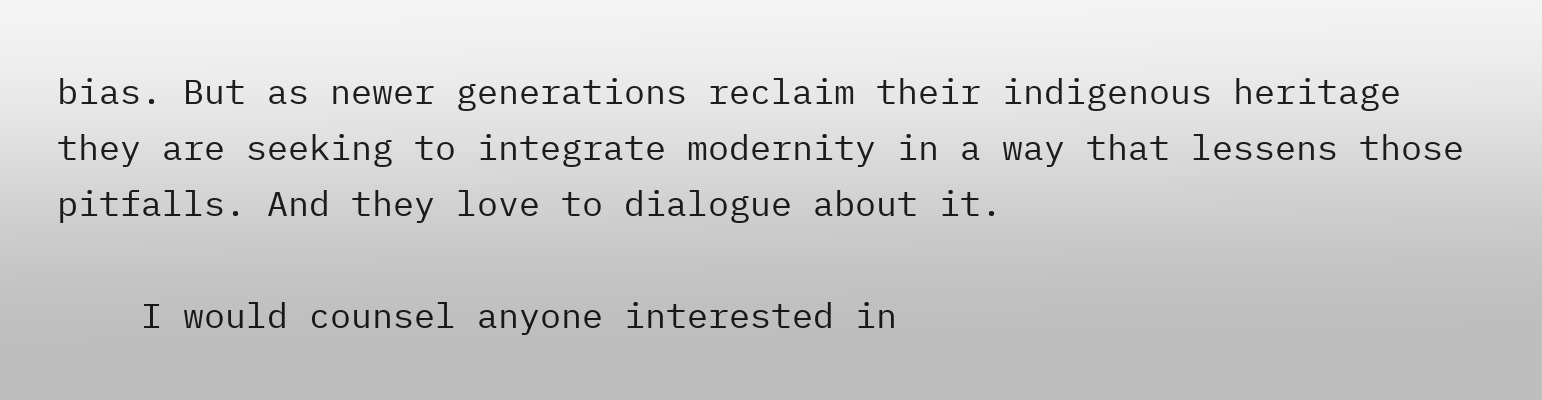bias. But as newer generations reclaim their indigenous heritage they are seeking to integrate modernity in a way that lessens those pitfalls. And they love to dialogue about it.

    I would counsel anyone interested in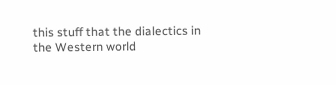this stuff that the dialectics in the Western world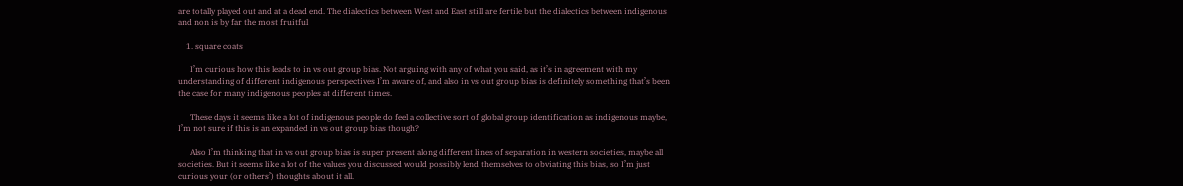are totally played out and at a dead end. The dialectics between West and East still are fertile but the dialectics between indigenous and non is by far the most fruitful

    1. square coats

      I’m curious how this leads to in vs out group bias. Not arguing with any of what you said, as it’s in agreement with my understanding of different indigenous perspectives I’m aware of, and also in vs out group bias is definitely something that’s been the case for many indigenous peoples at different times.

      These days it seems like a lot of indigenous people do feel a collective sort of global group identification as indigenous maybe, I’m not sure if this is an expanded in vs out group bias though?

      Also I’m thinking that in vs out group bias is super present along different lines of separation in western societies, maybe all societies. But it seems like a lot of the values you discussed would possibly lend themselves to obviating this bias, so I’m just curious your (or others’) thoughts about it all.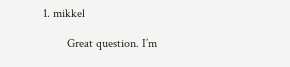1. mikkel

        Great question. I’m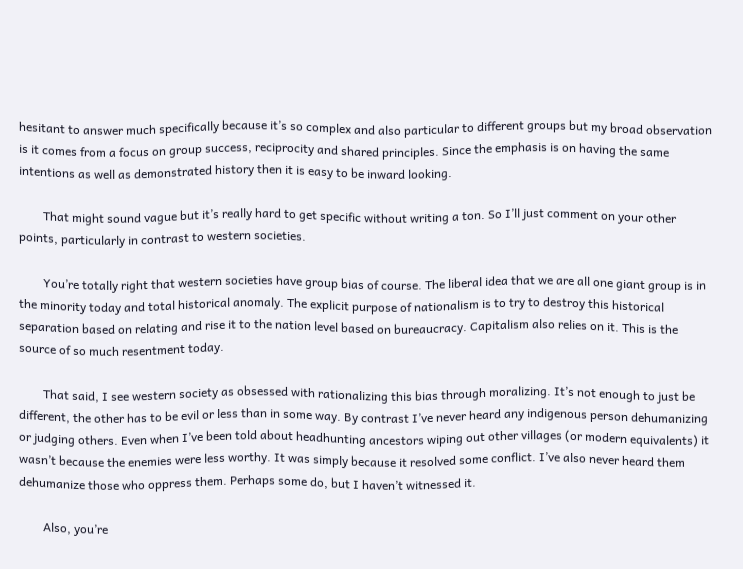hesitant to answer much specifically because it’s so complex and also particular to different groups but my broad observation is it comes from a focus on group success, reciprocity and shared principles. Since the emphasis is on having the same intentions as well as demonstrated history then it is easy to be inward looking.

        That might sound vague but it’s really hard to get specific without writing a ton. So I’ll just comment on your other points, particularly in contrast to western societies.

        You’re totally right that western societies have group bias of course. The liberal idea that we are all one giant group is in the minority today and total historical anomaly. The explicit purpose of nationalism is to try to destroy this historical separation based on relating and rise it to the nation level based on bureaucracy. Capitalism also relies on it. This is the source of so much resentment today.

        That said, I see western society as obsessed with rationalizing this bias through moralizing. It’s not enough to just be different, the other has to be evil or less than in some way. By contrast I’ve never heard any indigenous person dehumanizing or judging others. Even when I’ve been told about headhunting ancestors wiping out other villages (or modern equivalents) it wasn’t because the enemies were less worthy. It was simply because it resolved some conflict. I’ve also never heard them dehumanize those who oppress them. Perhaps some do, but I haven’t witnessed it.

        Also, you’re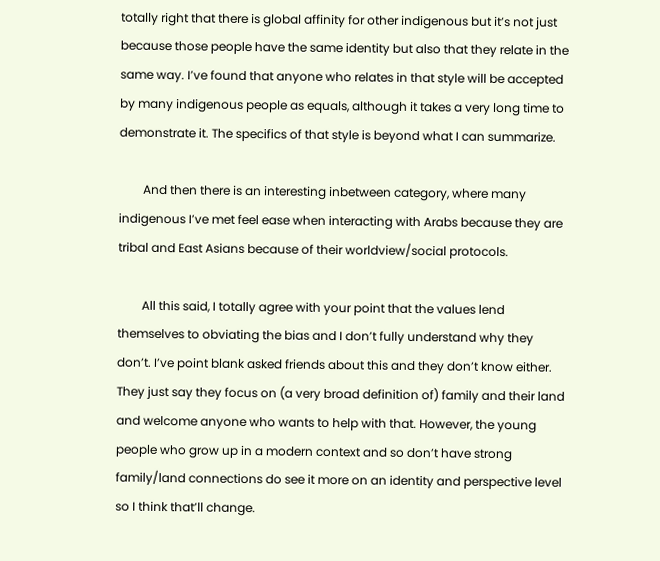totally right that there is global affinity for other indigenous but it’s not just because those people have the same identity but also that they relate in the same way. I’ve found that anyone who relates in that style will be accepted by many indigenous people as equals, although it takes a very long time to demonstrate it. The specifics of that style is beyond what I can summarize.

        And then there is an interesting inbetween category, where many indigenous I’ve met feel ease when interacting with Arabs because they are tribal and East Asians because of their worldview/social protocols.

        All this said, I totally agree with your point that the values lend themselves to obviating the bias and I don’t fully understand why they don’t. I’ve point blank asked friends about this and they don’t know either. They just say they focus on (a very broad definition of) family and their land and welcome anyone who wants to help with that. However, the young people who grow up in a modern context and so don’t have strong family/land connections do see it more on an identity and perspective level so I think that’ll change.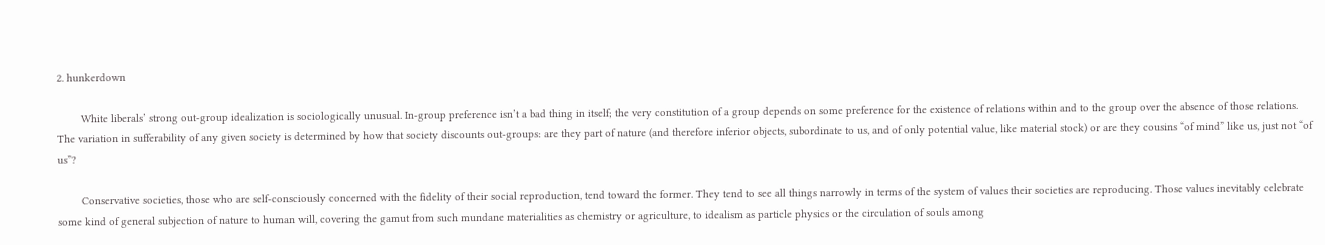2. hunkerdown

        White liberals’ strong out-group idealization is sociologically unusual. In-group preference isn’t a bad thing in itself; the very constitution of a group depends on some preference for the existence of relations within and to the group over the absence of those relations. The variation in sufferability of any given society is determined by how that society discounts out-groups: are they part of nature (and therefore inferior objects, subordinate to us, and of only potential value, like material stock) or are they cousins “of mind” like us, just not “of us”?

        Conservative societies, those who are self-consciously concerned with the fidelity of their social reproduction, tend toward the former. They tend to see all things narrowly in terms of the system of values their societies are reproducing. Those values inevitably celebrate some kind of general subjection of nature to human will, covering the gamut from such mundane materialities as chemistry or agriculture, to idealism as particle physics or the circulation of souls among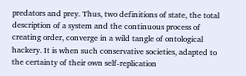predators and prey. Thus, two definitions of state, the total description of a system and the continuous process of creating order, converge in a wild tangle of ontological hackery. It is when such conservative societies, adapted to the certainty of their own self-replication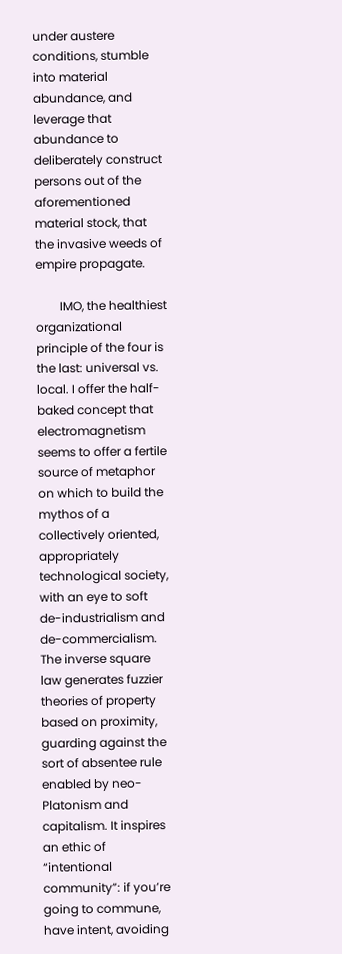under austere conditions, stumble into material abundance, and leverage that abundance to deliberately construct persons out of the aforementioned material stock, that the invasive weeds of empire propagate.

        IMO, the healthiest organizational principle of the four is the last: universal vs. local. I offer the half-baked concept that electromagnetism seems to offer a fertile source of metaphor on which to build the mythos of a collectively oriented, appropriately technological society, with an eye to soft de-industrialism and de-commercialism. The inverse square law generates fuzzier theories of property based on proximity, guarding against the sort of absentee rule enabled by neo-Platonism and capitalism. It inspires an ethic of “intentional community”: if you’re going to commune, have intent, avoiding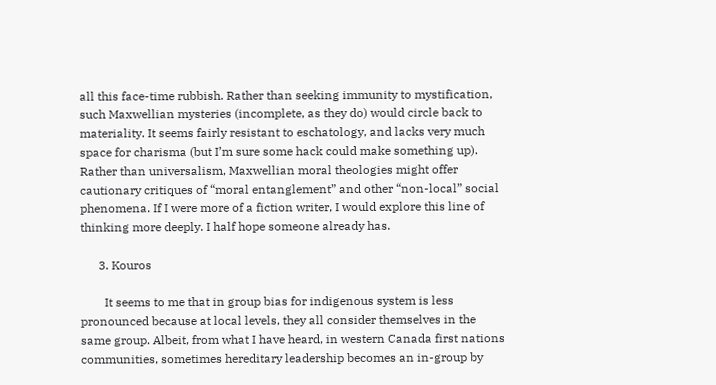all this face-time rubbish. Rather than seeking immunity to mystification, such Maxwellian mysteries (incomplete, as they do) would circle back to materiality. It seems fairly resistant to eschatology, and lacks very much space for charisma (but I’m sure some hack could make something up). Rather than universalism, Maxwellian moral theologies might offer cautionary critiques of “moral entanglement” and other “non-local” social phenomena. If I were more of a fiction writer, I would explore this line of thinking more deeply. I half hope someone already has.

      3. Kouros

        It seems to me that in group bias for indigenous system is less pronounced because at local levels, they all consider themselves in the same group. Albeit, from what I have heard, in western Canada first nations communities, sometimes hereditary leadership becomes an in-group by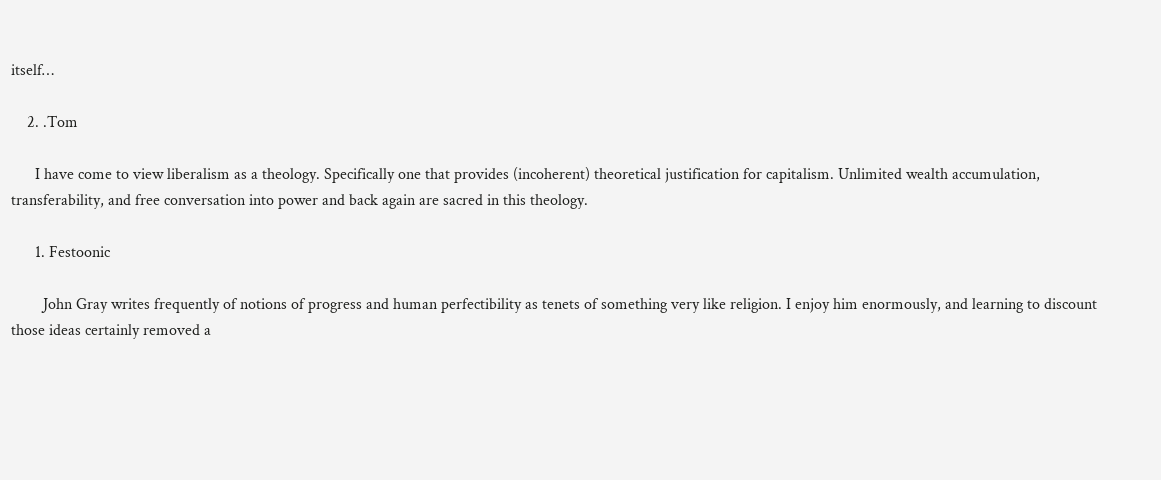itself…

    2. .Tom

      I have come to view liberalism as a theology. Specifically one that provides (incoherent) theoretical justification for capitalism. Unlimited wealth accumulation, transferability, and free conversation into power and back again are sacred in this theology.

      1. Festoonic

        John Gray writes frequently of notions of progress and human perfectibility as tenets of something very like religion. I enjoy him enormously, and learning to discount those ideas certainly removed a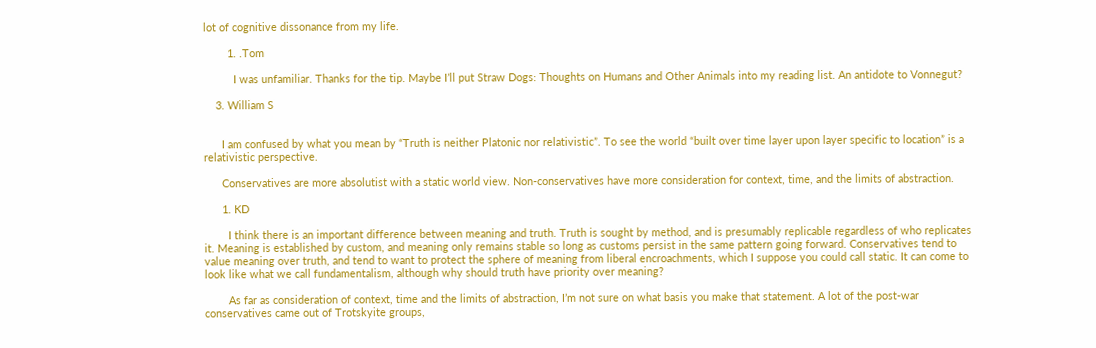lot of cognitive dissonance from my life.

        1. .Tom

          I was unfamiliar. Thanks for the tip. Maybe I’ll put Straw Dogs: Thoughts on Humans and Other Animals into my reading list. An antidote to Vonnegut?

    3. William S


      I am confused by what you mean by “Truth is neither Platonic nor relativistic”. To see the world “built over time layer upon layer specific to location” is a relativistic perspective.

      Conservatives are more absolutist with a static world view. Non-conservatives have more consideration for context, time, and the limits of abstraction.

      1. KD

        I think there is an important difference between meaning and truth. Truth is sought by method, and is presumably replicable regardless of who replicates it. Meaning is established by custom, and meaning only remains stable so long as customs persist in the same pattern going forward. Conservatives tend to value meaning over truth, and tend to want to protect the sphere of meaning from liberal encroachments, which I suppose you could call static. It can come to look like what we call fundamentalism, although why should truth have priority over meaning?

        As far as consideration of context, time and the limits of abstraction, I’m not sure on what basis you make that statement. A lot of the post-war conservatives came out of Trotskyite groups,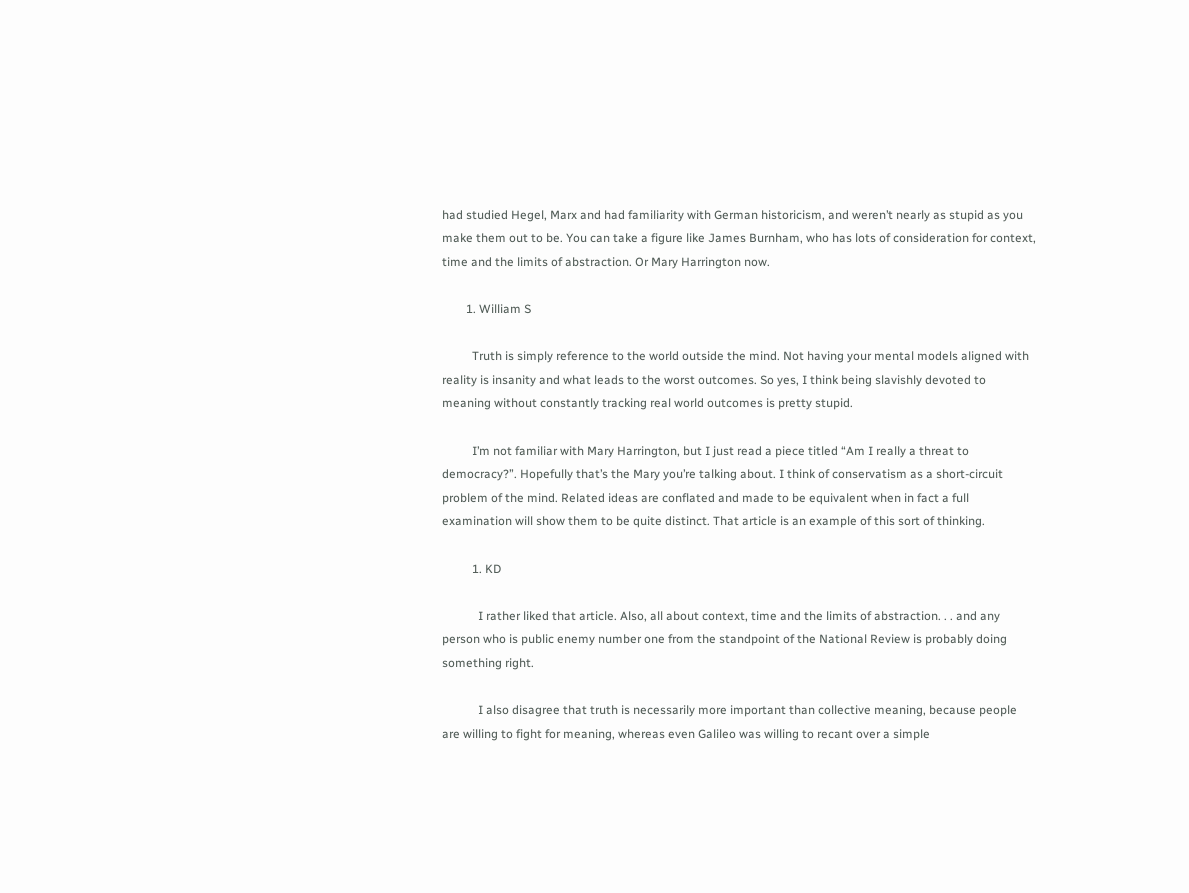had studied Hegel, Marx and had familiarity with German historicism, and weren’t nearly as stupid as you make them out to be. You can take a figure like James Burnham, who has lots of consideration for context, time and the limits of abstraction. Or Mary Harrington now.

        1. William S

          Truth is simply reference to the world outside the mind. Not having your mental models aligned with reality is insanity and what leads to the worst outcomes. So yes, I think being slavishly devoted to meaning without constantly tracking real world outcomes is pretty stupid.

          I’m not familiar with Mary Harrington, but I just read a piece titled “Am I really a threat to democracy?”. Hopefully that’s the Mary you’re talking about. I think of conservatism as a short-circuit problem of the mind. Related ideas are conflated and made to be equivalent when in fact a full examination will show them to be quite distinct. That article is an example of this sort of thinking.

          1. KD

            I rather liked that article. Also, all about context, time and the limits of abstraction. . . and any person who is public enemy number one from the standpoint of the National Review is probably doing something right.

            I also disagree that truth is necessarily more important than collective meaning, because people are willing to fight for meaning, whereas even Galileo was willing to recant over a simple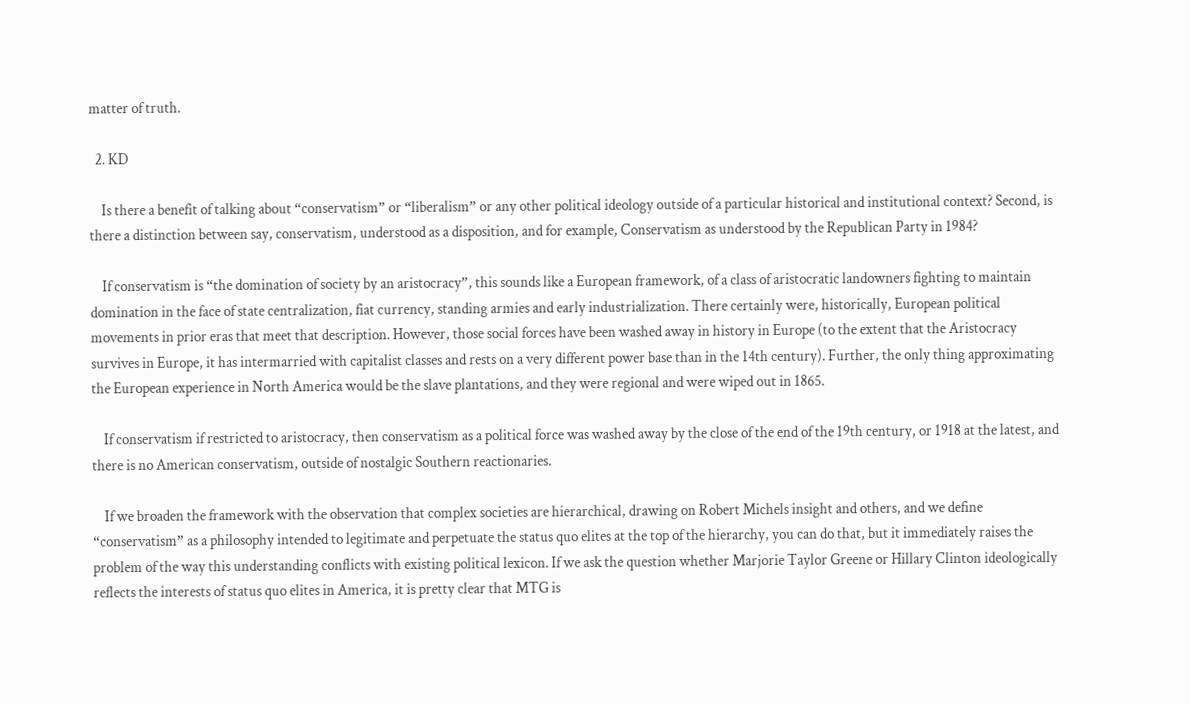matter of truth.

  2. KD

    Is there a benefit of talking about “conservatism” or “liberalism” or any other political ideology outside of a particular historical and institutional context? Second, is there a distinction between say, conservatism, understood as a disposition, and for example, Conservatism as understood by the Republican Party in 1984?

    If conservatism is “the domination of society by an aristocracy”, this sounds like a European framework, of a class of aristocratic landowners fighting to maintain domination in the face of state centralization, fiat currency, standing armies and early industrialization. There certainly were, historically, European political movements in prior eras that meet that description. However, those social forces have been washed away in history in Europe (to the extent that the Aristocracy survives in Europe, it has intermarried with capitalist classes and rests on a very different power base than in the 14th century). Further, the only thing approximating the European experience in North America would be the slave plantations, and they were regional and were wiped out in 1865.

    If conservatism if restricted to aristocracy, then conservatism as a political force was washed away by the close of the end of the 19th century, or 1918 at the latest, and there is no American conservatism, outside of nostalgic Southern reactionaries.

    If we broaden the framework with the observation that complex societies are hierarchical, drawing on Robert Michels insight and others, and we define “conservatism” as a philosophy intended to legitimate and perpetuate the status quo elites at the top of the hierarchy, you can do that, but it immediately raises the problem of the way this understanding conflicts with existing political lexicon. If we ask the question whether Marjorie Taylor Greene or Hillary Clinton ideologically reflects the interests of status quo elites in America, it is pretty clear that MTG is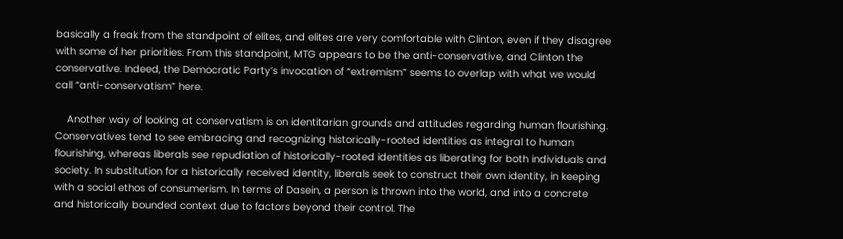basically a freak from the standpoint of elites, and elites are very comfortable with Clinton, even if they disagree with some of her priorities. From this standpoint, MTG appears to be the anti-conservative, and Clinton the conservative. Indeed, the Democratic Party’s invocation of “extremism” seems to overlap with what we would call “anti-conservatism” here.

    Another way of looking at conservatism is on identitarian grounds and attitudes regarding human flourishing. Conservatives tend to see embracing and recognizing historically-rooted identities as integral to human flourishing, whereas liberals see repudiation of historically-rooted identities as liberating for both individuals and society. In substitution for a historically received identity, liberals seek to construct their own identity, in keeping with a social ethos of consumerism. In terms of Dasein, a person is thrown into the world, and into a concrete and historically bounded context due to factors beyond their control. The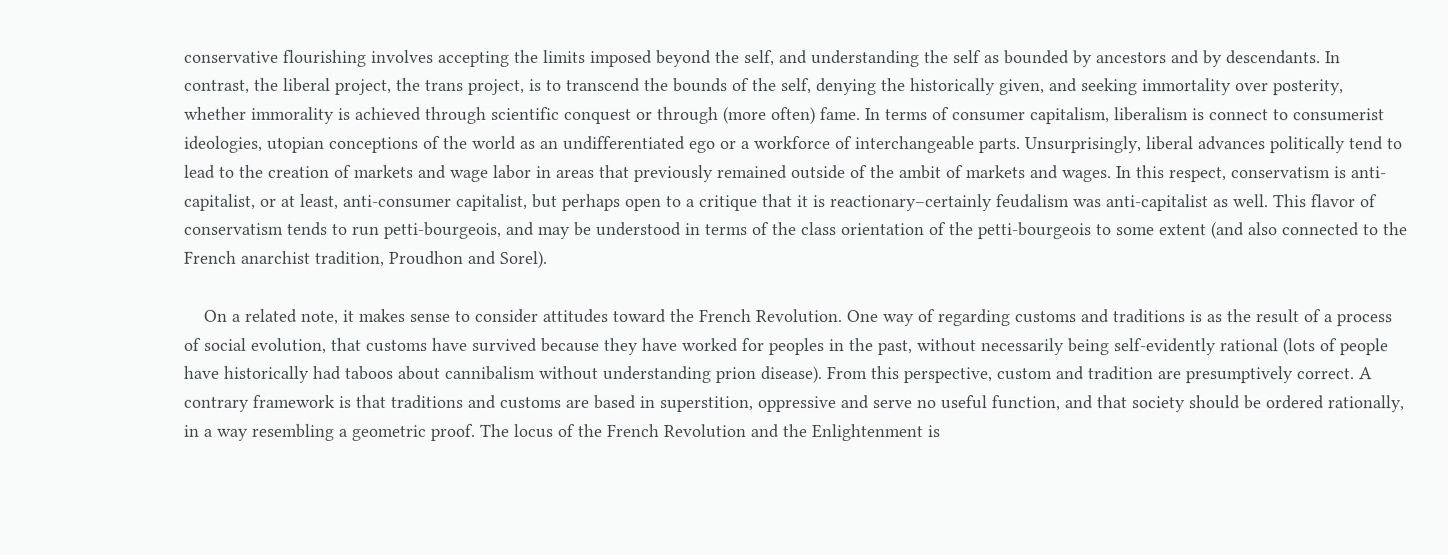conservative flourishing involves accepting the limits imposed beyond the self, and understanding the self as bounded by ancestors and by descendants. In contrast, the liberal project, the trans project, is to transcend the bounds of the self, denying the historically given, and seeking immortality over posterity, whether immorality is achieved through scientific conquest or through (more often) fame. In terms of consumer capitalism, liberalism is connect to consumerist ideologies, utopian conceptions of the world as an undifferentiated ego or a workforce of interchangeable parts. Unsurprisingly, liberal advances politically tend to lead to the creation of markets and wage labor in areas that previously remained outside of the ambit of markets and wages. In this respect, conservatism is anti-capitalist, or at least, anti-consumer capitalist, but perhaps open to a critique that it is reactionary–certainly feudalism was anti-capitalist as well. This flavor of conservatism tends to run petti-bourgeois, and may be understood in terms of the class orientation of the petti-bourgeois to some extent (and also connected to the French anarchist tradition, Proudhon and Sorel).

    On a related note, it makes sense to consider attitudes toward the French Revolution. One way of regarding customs and traditions is as the result of a process of social evolution, that customs have survived because they have worked for peoples in the past, without necessarily being self-evidently rational (lots of people have historically had taboos about cannibalism without understanding prion disease). From this perspective, custom and tradition are presumptively correct. A contrary framework is that traditions and customs are based in superstition, oppressive and serve no useful function, and that society should be ordered rationally, in a way resembling a geometric proof. The locus of the French Revolution and the Enlightenment is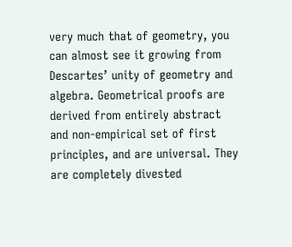very much that of geometry, you can almost see it growing from Descartes’ unity of geometry and algebra. Geometrical proofs are derived from entirely abstract and non-empirical set of first principles, and are universal. They are completely divested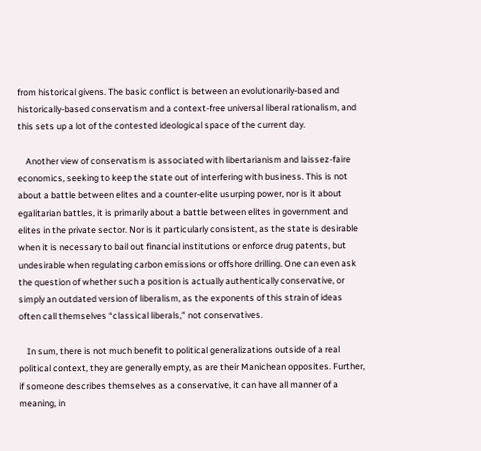from historical givens. The basic conflict is between an evolutionarily-based and historically-based conservatism and a context-free universal liberal rationalism, and this sets up a lot of the contested ideological space of the current day.

    Another view of conservatism is associated with libertarianism and laissez-faire economics, seeking to keep the state out of interfering with business. This is not about a battle between elites and a counter-elite usurping power, nor is it about egalitarian battles, it is primarily about a battle between elites in government and elites in the private sector. Nor is it particularly consistent, as the state is desirable when it is necessary to bail out financial institutions or enforce drug patents, but undesirable when regulating carbon emissions or offshore drilling. One can even ask the question of whether such a position is actually authentically conservative, or simply an outdated version of liberalism, as the exponents of this strain of ideas often call themselves “classical liberals,” not conservatives.

    In sum, there is not much benefit to political generalizations outside of a real political context, they are generally empty, as are their Manichean opposites. Further, if someone describes themselves as a conservative, it can have all manner of a meaning, in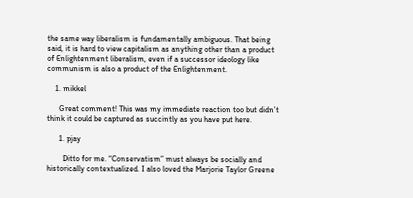the same way liberalism is fundamentally ambiguous. That being said, it is hard to view capitalism as anything other than a product of Enlightenment liberalism, even if a successor ideology like communism is also a product of the Enlightenment.

    1. mikkel

      Great comment! This was my immediate reaction too but didn’t think it could be captured as succintly as you have put here.

      1. pjay

        Ditto for me. “Conservatism” must always be socially and historically contextualized. I also loved the Marjorie Taylor Greene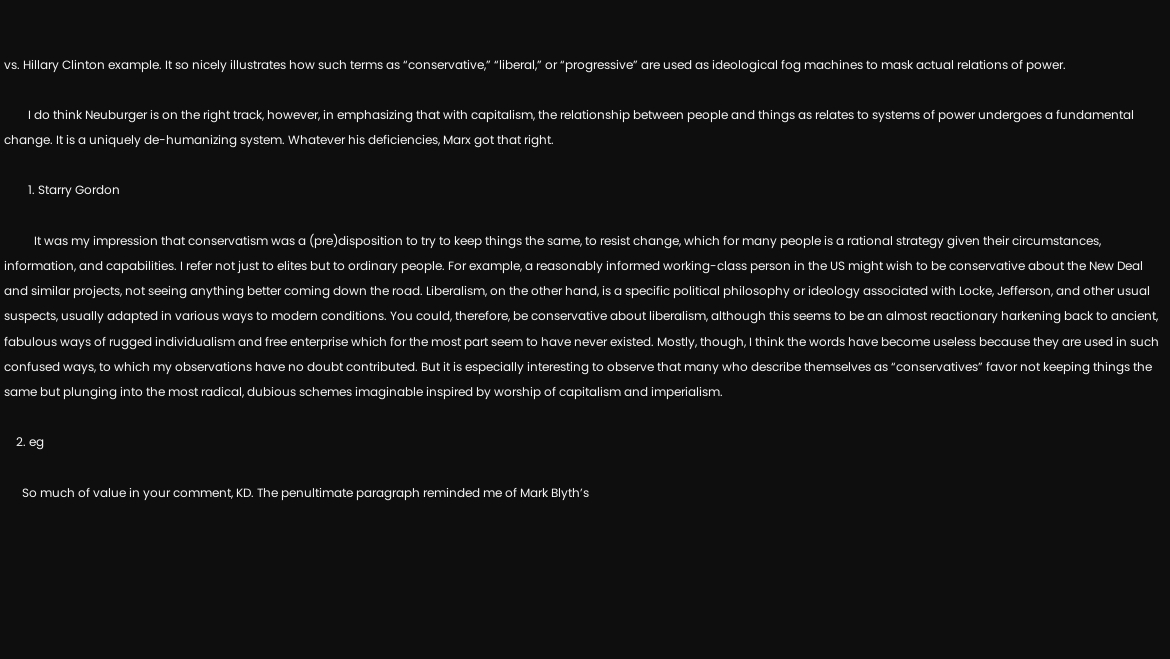vs. Hillary Clinton example. It so nicely illustrates how such terms as “conservative,” “liberal,” or “progressive” are used as ideological fog machines to mask actual relations of power.

        I do think Neuburger is on the right track, however, in emphasizing that with capitalism, the relationship between people and things as relates to systems of power undergoes a fundamental change. It is a uniquely de-humanizing system. Whatever his deficiencies, Marx got that right.

        1. Starry Gordon

          It was my impression that conservatism was a (pre)disposition to try to keep things the same, to resist change, which for many people is a rational strategy given their circumstances, information, and capabilities. I refer not just to elites but to ordinary people. For example, a reasonably informed working-class person in the US might wish to be conservative about the New Deal and similar projects, not seeing anything better coming down the road. Liberalism, on the other hand, is a specific political philosophy or ideology associated with Locke, Jefferson, and other usual suspects, usually adapted in various ways to modern conditions. You could, therefore, be conservative about liberalism, although this seems to be an almost reactionary harkening back to ancient, fabulous ways of rugged individualism and free enterprise which for the most part seem to have never existed. Mostly, though, I think the words have become useless because they are used in such confused ways, to which my observations have no doubt contributed. But it is especially interesting to observe that many who describe themselves as “conservatives” favor not keeping things the same but plunging into the most radical, dubious schemes imaginable inspired by worship of capitalism and imperialism.

    2. eg

      So much of value in your comment, KD. The penultimate paragraph reminded me of Mark Blyth’s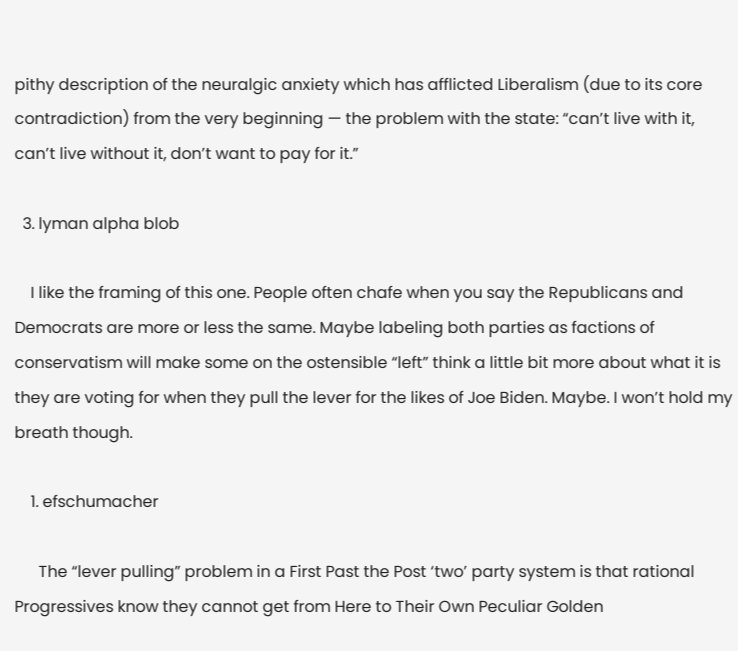pithy description of the neuralgic anxiety which has afflicted Liberalism (due to its core contradiction) from the very beginning — the problem with the state: “can’t live with it, can’t live without it, don’t want to pay for it.”

  3. lyman alpha blob

    I like the framing of this one. People often chafe when you say the Republicans and Democrats are more or less the same. Maybe labeling both parties as factions of conservatism will make some on the ostensible “left” think a little bit more about what it is they are voting for when they pull the lever for the likes of Joe Biden. Maybe. I won’t hold my breath though.

    1. efschumacher

      The “lever pulling” problem in a First Past the Post ‘two’ party system is that rational Progressives know they cannot get from Here to Their Own Peculiar Golden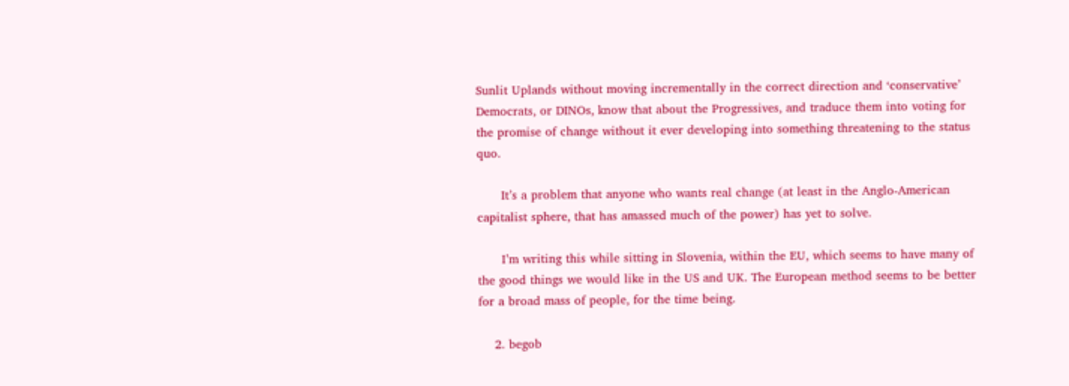Sunlit Uplands without moving incrementally in the correct direction and ‘conservative’ Democrats, or DINOs, know that about the Progressives, and traduce them into voting for the promise of change without it ever developing into something threatening to the status quo.

      It’s a problem that anyone who wants real change (at least in the Anglo-American capitalist sphere, that has amassed much of the power) has yet to solve.

      I’m writing this while sitting in Slovenia, within the EU, which seems to have many of the good things we would like in the US and UK. The European method seems to be better for a broad mass of people, for the time being.

    2. begob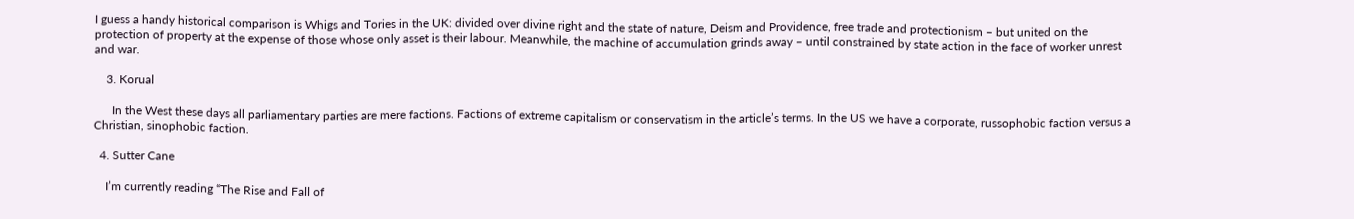I guess a handy historical comparison is Whigs and Tories in the UK: divided over divine right and the state of nature, Deism and Providence, free trade and protectionism – but united on the protection of property at the expense of those whose only asset is their labour. Meanwhile, the machine of accumulation grinds away – until constrained by state action in the face of worker unrest and war.

    3. Korual

      In the West these days all parliamentary parties are mere factions. Factions of extreme capitalism or conservatism in the article’s terms. In the US we have a corporate, russophobic faction versus a Christian, sinophobic faction.

  4. Sutter Cane

    I’m currently reading “The Rise and Fall of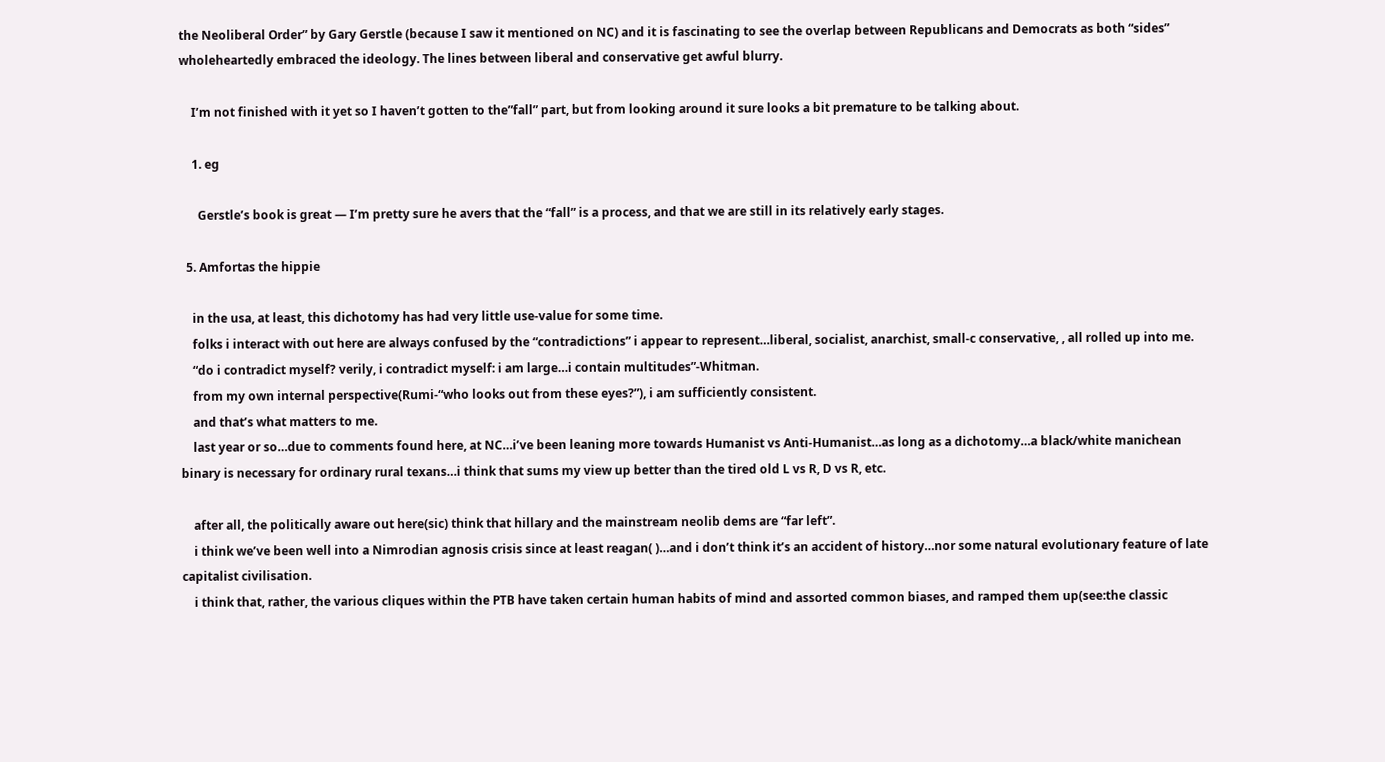the Neoliberal Order” by Gary Gerstle (because I saw it mentioned on NC) and it is fascinating to see the overlap between Republicans and Democrats as both “sides” wholeheartedly embraced the ideology. The lines between liberal and conservative get awful blurry.

    I’m not finished with it yet so I haven’t gotten to the”fall” part, but from looking around it sure looks a bit premature to be talking about.

    1. eg

      Gerstle’s book is great — I’m pretty sure he avers that the “fall” is a process, and that we are still in its relatively early stages.

  5. Amfortas the hippie

    in the usa, at least, this dichotomy has had very little use-value for some time.
    folks i interact with out here are always confused by the “contradictions” i appear to represent…liberal, socialist, anarchist, small-c conservative, , all rolled up into me.
    “do i contradict myself? verily, i contradict myself: i am large…i contain multitudes”-Whitman.
    from my own internal perspective(Rumi-“who looks out from these eyes?”), i am sufficiently consistent.
    and that’s what matters to me.
    last year or so…due to comments found here, at NC…i’ve been leaning more towards Humanist vs Anti-Humanist…as long as a dichotomy…a black/white manichean binary is necessary for ordinary rural texans…i think that sums my view up better than the tired old L vs R, D vs R, etc.

    after all, the politically aware out here(sic) think that hillary and the mainstream neolib dems are “far left”.
    i think we’ve been well into a Nimrodian agnosis crisis since at least reagan( )…and i don’t think it’s an accident of history…nor some natural evolutionary feature of late capitalist civilisation.
    i think that, rather, the various cliques within the PTB have taken certain human habits of mind and assorted common biases, and ramped them up(see:the classic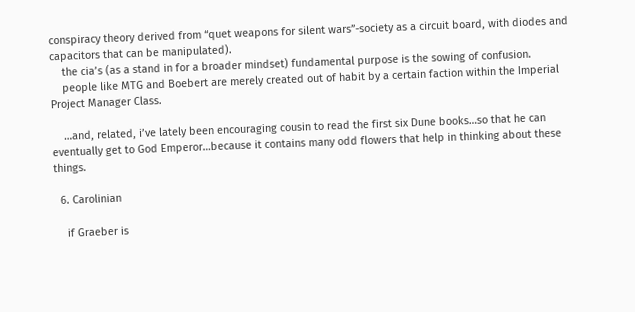conspiracy theory derived from “quet weapons for silent wars”-society as a circuit board, with diodes and capacitors that can be manipulated).
    the cia’s (as a stand in for a broader mindset) fundamental purpose is the sowing of confusion.
    people like MTG and Boebert are merely created out of habit by a certain faction within the Imperial Project Manager Class.

    …and, related, i’ve lately been encouraging cousin to read the first six Dune books…so that he can eventually get to God Emperor…because it contains many odd flowers that help in thinking about these things.

  6. Carolinian

    if Graeber is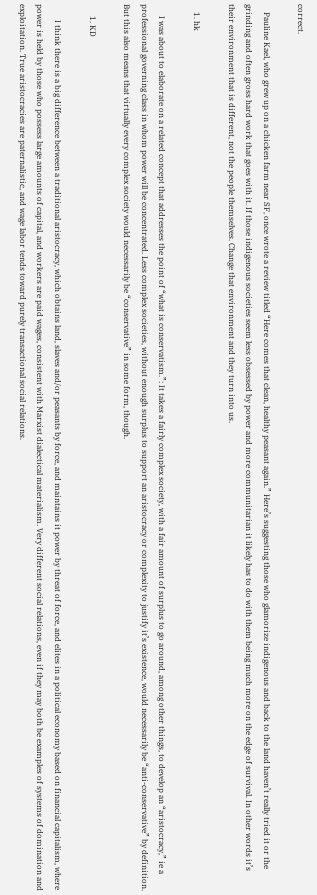correct.

    Pauline Kael, who grew up on a chicken farm near SF, once wrote a review titled “Here comes that clean, healthy peasant again.” Here’s suggesting those who glamorize indigenous and back to the land haven’t really tried it or the grinding and often gross hard work that goes with it. If those indigenous societies seem less obsessed by power and more communitarian it likely has to do with them being much more on the edge of survival. In other words it’s their environment that is different, not the people themselves. Change that environment and they turn into us.

    1. hk

      I was about to elaborate on a related concept that addresses the point of “what is conservatism.”: It takes a fairly complex society, with a fair amount of surplus to go around, among other things, to develop an “aristocracy,” ie a professional governing class in whom power will be concentrated. Less complex societies, without enough surplus to support an aristocracy or complexity to justify it’s existence, would necessarily be “anti-conservative” by definition. But this also means that virtually every complex society would necessarily be “conservative” in some form, though.

      1. KD

        I think there is a big difference between a traditional aristocracy, which obtains land, slaves and/or peasants by force, and maintains it power by threat of force, and elites in a political economy based on financial capitalism, where power is held by those who possess large amounts of capital, and workers are paid wages, consistent with Marxist dialectical materialism. Very different social relations, even if they may both be examples of systems of domination and exploitation. True aristocracies are paternalistic, and wage labor tends toward purely transactional social relations.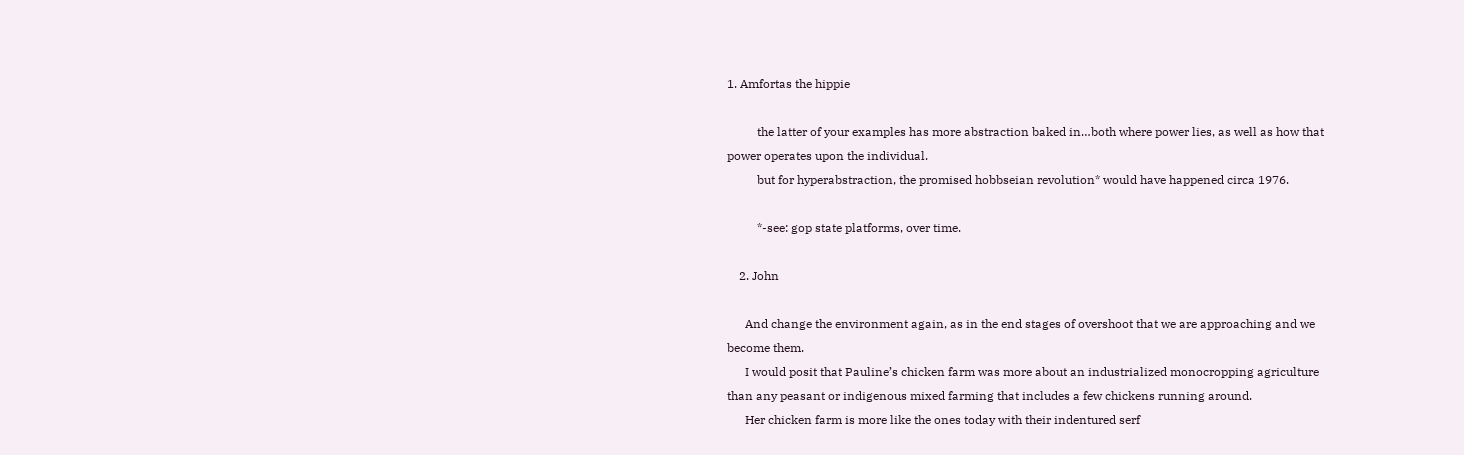1. Amfortas the hippie

          the latter of your examples has more abstraction baked in…both where power lies, as well as how that power operates upon the individual.
          but for hyperabstraction, the promised hobbseian revolution* would have happened circa 1976.

          *-see: gop state platforms, over time.

    2. John

      And change the environment again, as in the end stages of overshoot that we are approaching and we become them.
      I would posit that Pauline’s chicken farm was more about an industrialized monocropping agriculture than any peasant or indigenous mixed farming that includes a few chickens running around.
      Her chicken farm is more like the ones today with their indentured serf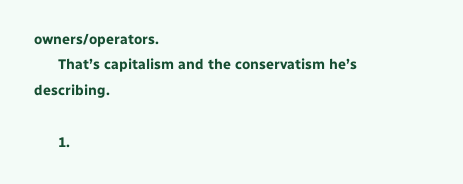owners/operators.
      That’s capitalism and the conservatism he’s describing.

      1.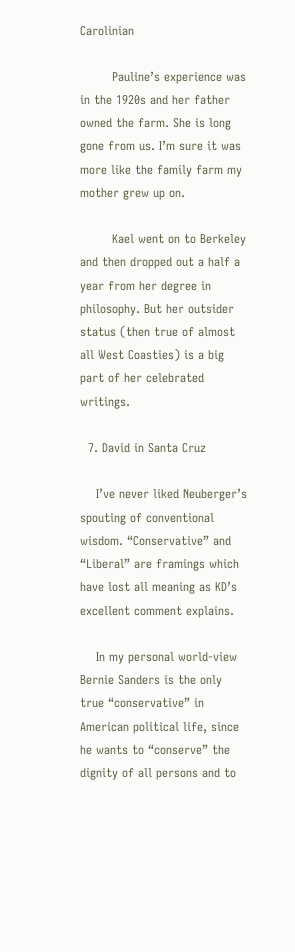Carolinian

        Pauline’s experience was in the 1920s and her father owned the farm. She is long gone from us. I’m sure it was more like the family farm my mother grew up on.

        Kael went on to Berkeley and then dropped out a half a year from her degree in philosophy. But her outsider status (then true of almost all West Coasties) is a big part of her celebrated writings.

  7. David in Santa Cruz

    I’ve never liked Neuberger’s spouting of conventional wisdom. “Conservative” and “Liberal” are framings which have lost all meaning as KD’s excellent comment explains.

    In my personal world-view Bernie Sanders is the only true “conservative” in American political life, since he wants to “conserve” the dignity of all persons and to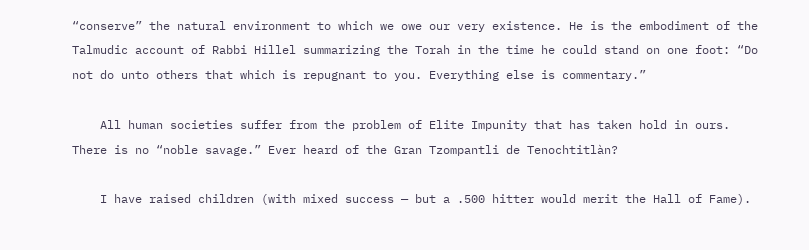“conserve” the natural environment to which we owe our very existence. He is the embodiment of the Talmudic account of Rabbi Hillel summarizing the Torah in the time he could stand on one foot: “Do not do unto others that which is repugnant to you. Everything else is commentary.”

    All human societies suffer from the problem of Elite Impunity that has taken hold in ours. There is no “noble savage.” Ever heard of the Gran Tzompantli de Tenochtitlàn?

    I have raised children (with mixed success — but a .500 hitter would merit the Hall of Fame).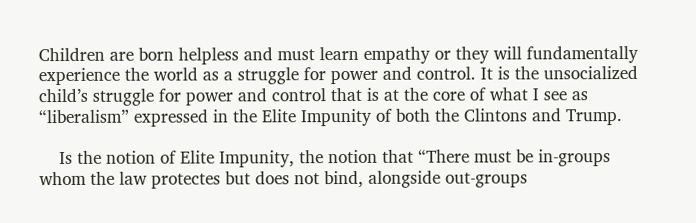Children are born helpless and must learn empathy or they will fundamentally experience the world as a struggle for power and control. It is the unsocialized child’s struggle for power and control that is at the core of what I see as “liberalism” expressed in the Elite Impunity of both the Clintons and Trump.

    Is the notion of Elite Impunity, the notion that “There must be in-groups whom the law protectes but does not bind, alongside out-groups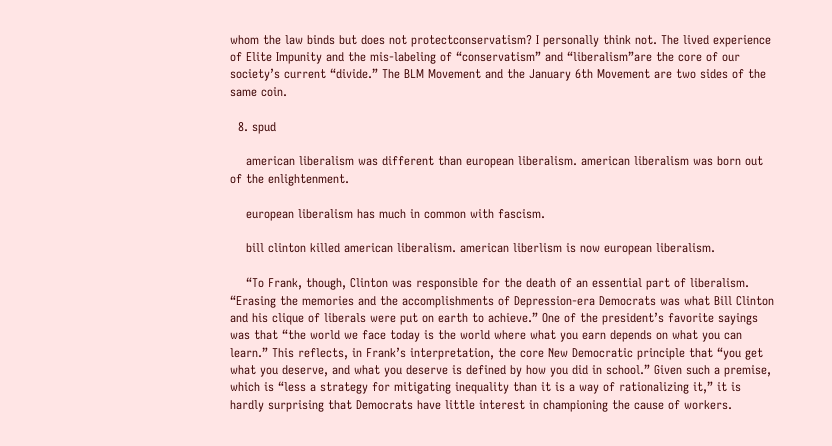whom the law binds but does not protectconservatism? I personally think not. The lived experience of Elite Impunity and the mis-labeling of “conservatism” and “liberalism”are the core of our society’s current “divide.” The BLM Movement and the January 6th Movement are two sides of the same coin.

  8. spud

    american liberalism was different than european liberalism. american liberalism was born out of the enlightenment.

    european liberalism has much in common with fascism.

    bill clinton killed american liberalism. american liberlism is now european liberalism.

    “To Frank, though, Clinton was responsible for the death of an essential part of liberalism. “Erasing the memories and the accomplishments of Depression-era Democrats was what Bill Clinton and his clique of liberals were put on earth to achieve.” One of the president’s favorite sayings was that “the world we face today is the world where what you earn depends on what you can learn.” This reflects, in Frank’s interpretation, the core New Democratic principle that “you get what you deserve, and what you deserve is defined by how you did in school.” Given such a premise, which is “less a strategy for mitigating inequality than it is a way of rationalizing it,” it is hardly surprising that Democrats have little interest in championing the cause of workers.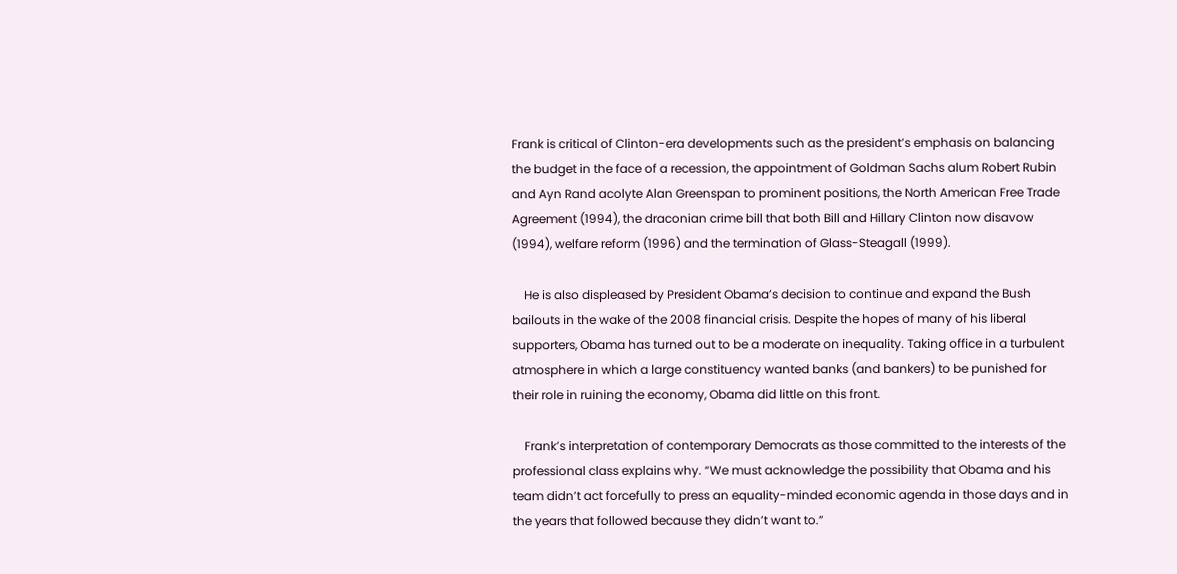Frank is critical of Clinton-era developments such as the president’s emphasis on balancing the budget in the face of a recession, the appointment of Goldman Sachs alum Robert Rubin and Ayn Rand acolyte Alan Greenspan to prominent positions, the North American Free Trade Agreement (1994), the draconian crime bill that both Bill and Hillary Clinton now disavow (1994), welfare reform (1996) and the termination of Glass-Steagall (1999).

    He is also displeased by President Obama’s decision to continue and expand the Bush bailouts in the wake of the 2008 financial crisis. Despite the hopes of many of his liberal supporters, Obama has turned out to be a moderate on inequality. Taking office in a turbulent atmosphere in which a large constituency wanted banks (and bankers) to be punished for their role in ruining the economy, Obama did little on this front.

    Frank’s interpretation of contemporary Democrats as those committed to the interests of the professional class explains why. “We must acknowledge the possibility that Obama and his team didn’t act forcefully to press an equality-minded economic agenda in those days and in the years that followed because they didn’t want to.”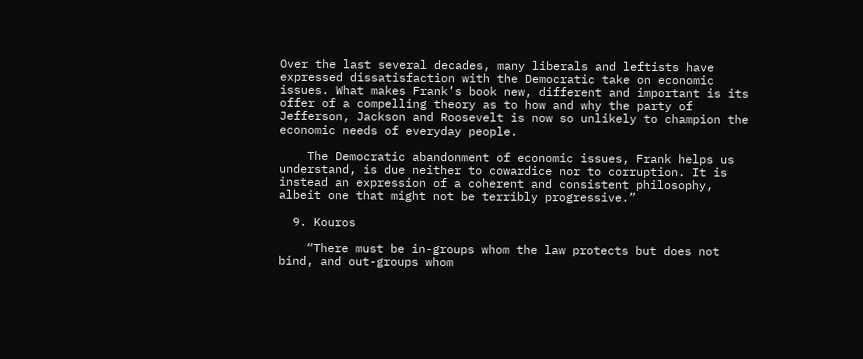Over the last several decades, many liberals and leftists have expressed dissatisfaction with the Democratic take on economic issues. What makes Frank’s book new, different and important is its offer of a compelling theory as to how and why the party of Jefferson, Jackson and Roosevelt is now so unlikely to champion the economic needs of everyday people.

    The Democratic abandonment of economic issues, Frank helps us understand, is due neither to cowardice nor to corruption. It is instead an expression of a coherent and consistent philosophy, albeit one that might not be terribly progressive.”

  9. Kouros

    “There must be in-groups whom the law protects but does not bind, and out-groups whom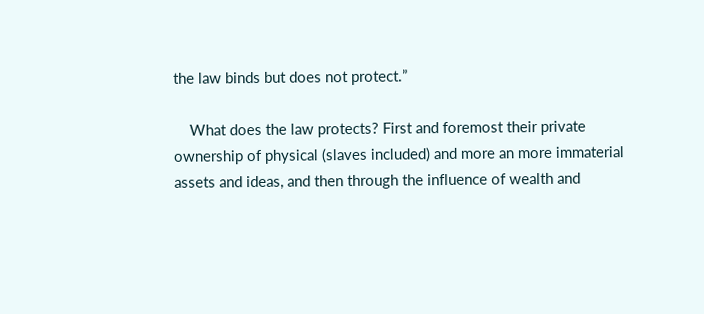the law binds but does not protect.”

    What does the law protects? First and foremost their private ownership of physical (slaves included) and more an more immaterial assets and ideas, and then through the influence of wealth and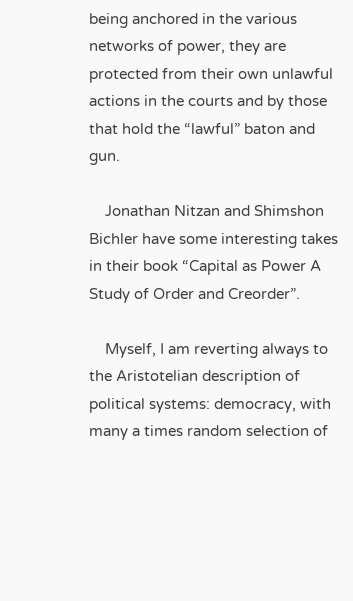being anchored in the various networks of power, they are protected from their own unlawful actions in the courts and by those that hold the “lawful” baton and gun.

    Jonathan Nitzan and Shimshon Bichler have some interesting takes in their book “Capital as Power A Study of Order and Creorder”.

    Myself, I am reverting always to the Aristotelian description of political systems: democracy, with many a times random selection of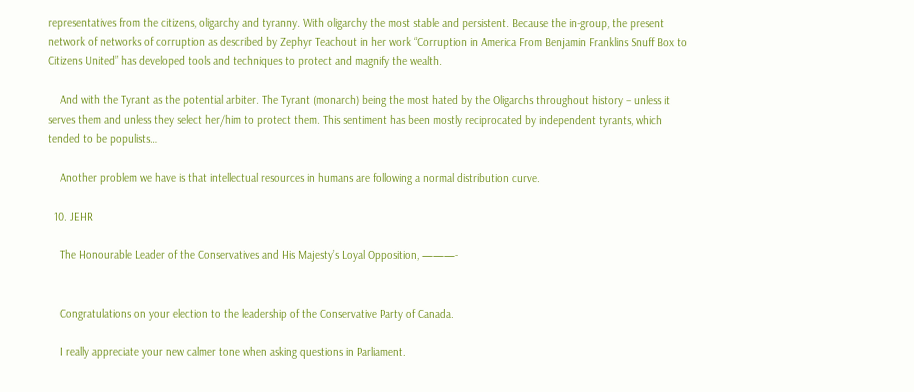representatives from the citizens, oligarchy and tyranny. With oligarchy the most stable and persistent. Because the in-group, the present network of networks of corruption as described by Zephyr Teachout in her work “Corruption in America From Benjamin Franklins Snuff Box to Citizens United” has developed tools and techniques to protect and magnify the wealth.

    And with the Tyrant as the potential arbiter. The Tyrant (monarch) being the most hated by the Oligarchs throughout history – unless it serves them and unless they select her/him to protect them. This sentiment has been mostly reciprocated by independent tyrants, which tended to be populists…

    Another problem we have is that intellectual resources in humans are following a normal distribution curve.

  10. JEHR

    The Honourable Leader of the Conservatives and His Majesty’s Loyal Opposition, ———-


    Congratulations on your election to the leadership of the Conservative Party of Canada.

    I really appreciate your new calmer tone when asking questions in Parliament.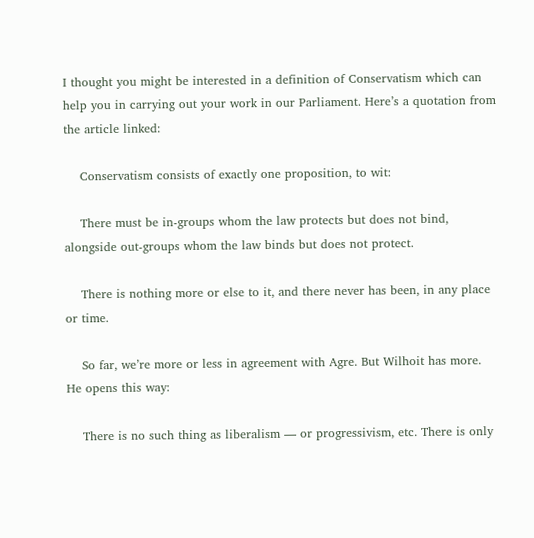I thought you might be interested in a definition of Conservatism which can help you in carrying out your work in our Parliament. Here’s a quotation from the article linked:

    Conservatism consists of exactly one proposition, to wit:

    There must be in-groups whom the law protects but does not bind, alongside out-groups whom the law binds but does not protect.

    There is nothing more or else to it, and there never has been, in any place or time.

    So far, we’re more or less in agreement with Agre. But Wilhoit has more. He opens this way:

    There is no such thing as liberalism — or progressivism, etc. There is only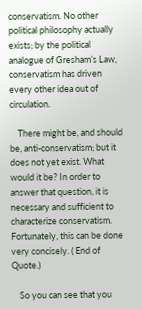conservatism. No other political philosophy actually exists; by the political analogue of Gresham’s Law, conservatism has driven every other idea out of circulation.

    There might be, and should be, anti-conservatism; but it does not yet exist. What would it be? In order to answer that question, it is necessary and sufficient to characterize conservatism. Fortunately, this can be done very concisely. ( End of Quote.)

    So you can see that you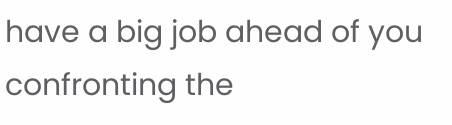have a big job ahead of you confronting the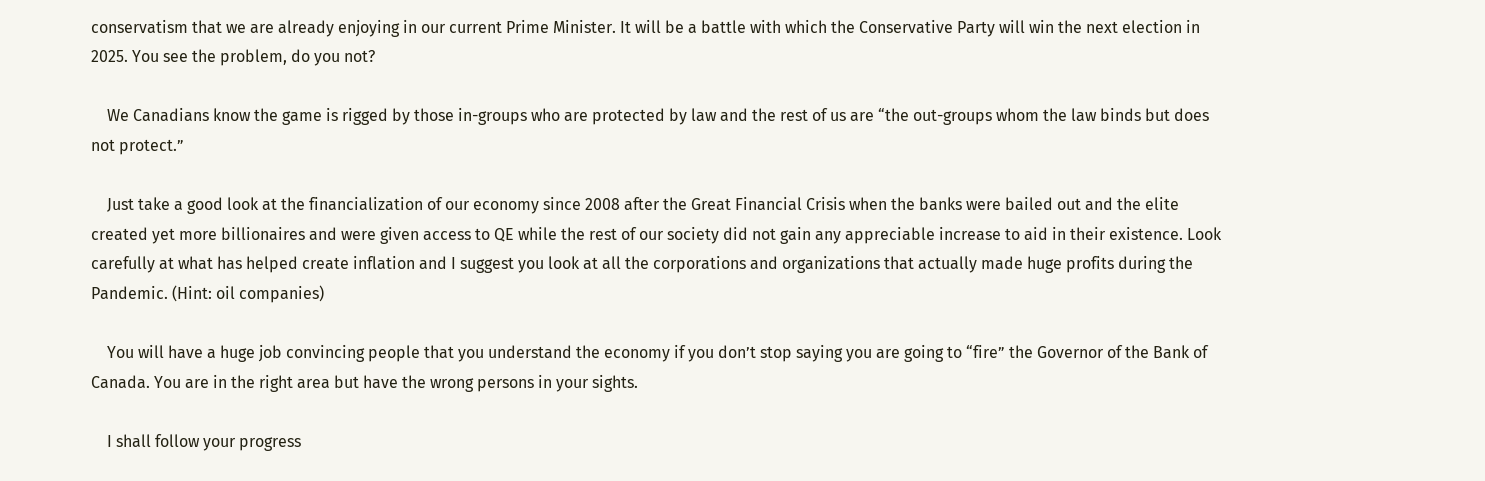conservatism that we are already enjoying in our current Prime Minister. It will be a battle with which the Conservative Party will win the next election in 2025. You see the problem, do you not?

    We Canadians know the game is rigged by those in-groups who are protected by law and the rest of us are “the out-groups whom the law binds but does not protect.”

    Just take a good look at the financialization of our economy since 2008 after the Great Financial Crisis when the banks were bailed out and the elite created yet more billionaires and were given access to QE while the rest of our society did not gain any appreciable increase to aid in their existence. Look carefully at what has helped create inflation and I suggest you look at all the corporations and organizations that actually made huge profits during the Pandemic. (Hint: oil companies)

    You will have a huge job convincing people that you understand the economy if you don’t stop saying you are going to “fire” the Governor of the Bank of Canada. You are in the right area but have the wrong persons in your sights.

    I shall follow your progress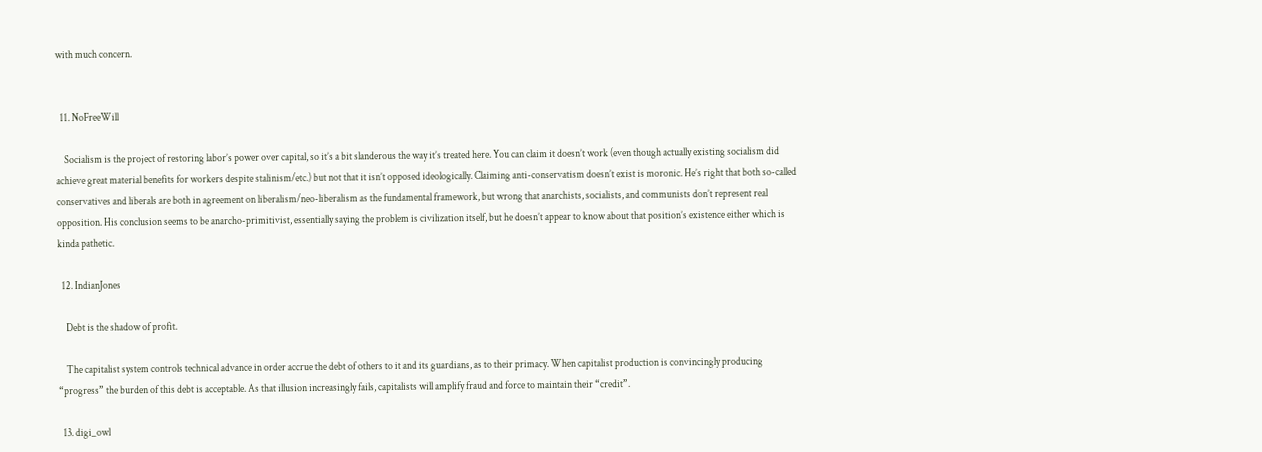with much concern.


  11. NoFreeWill

    Socialism is the project of restoring labor’s power over capital, so it’s a bit slanderous the way it’s treated here. You can claim it doesn’t work (even though actually existing socialism did achieve great material benefits for workers despite stalinism/etc.) but not that it isn’t opposed ideologically. Claiming anti-conservatism doesn’t exist is moronic. He’s right that both so-called conservatives and liberals are both in agreement on liberalism/neo-liberalism as the fundamental framework, but wrong that anarchists, socialists, and communists don’t represent real opposition. His conclusion seems to be anarcho-primitivist, essentially saying the problem is civilization itself, but he doesn’t appear to know about that position’s existence either which is kinda pathetic.

  12. IndianJones

    Debt is the shadow of profit.

    The capitalist system controls technical advance in order accrue the debt of others to it and its guardians, as to their primacy. When capitalist production is convincingly producing “progress” the burden of this debt is acceptable. As that illusion increasingly fails, capitalists will amplify fraud and force to maintain their “credit”.

  13. digi_owl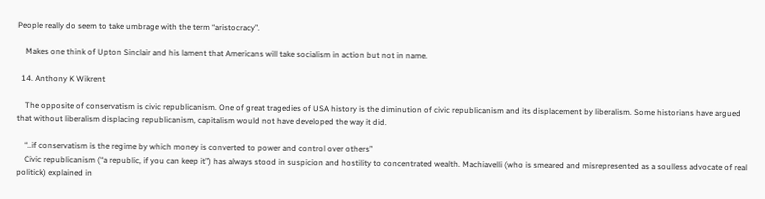People really do seem to take umbrage with the term “aristocracy”.

    Makes one think of Upton Sinclair and his lament that Americans will take socialism in action but not in name.

  14. Anthony K Wikrent

    The opposite of conservatism is civic republicanism. One of great tragedies of USA history is the diminution of civic republicanism and its displacement by liberalism. Some historians have argued that without liberalism displacing republicanism, capitalism would not have developed the way it did.

    “..if conservatism is the regime by which money is converted to power and control over others”
    Civic republicanism (“a republic, if you can keep it”) has always stood in suspicion and hostility to concentrated wealth. Machiavelli (who is smeared and misrepresented as a soulless advocate of real politick) explained in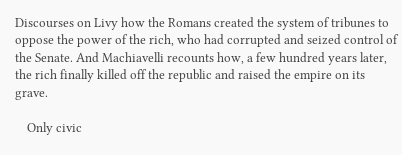Discourses on Livy how the Romans created the system of tribunes to oppose the power of the rich, who had corrupted and seized control of the Senate. And Machiavelli recounts how, a few hundred years later, the rich finally killed off the republic and raised the empire on its grave.

    Only civic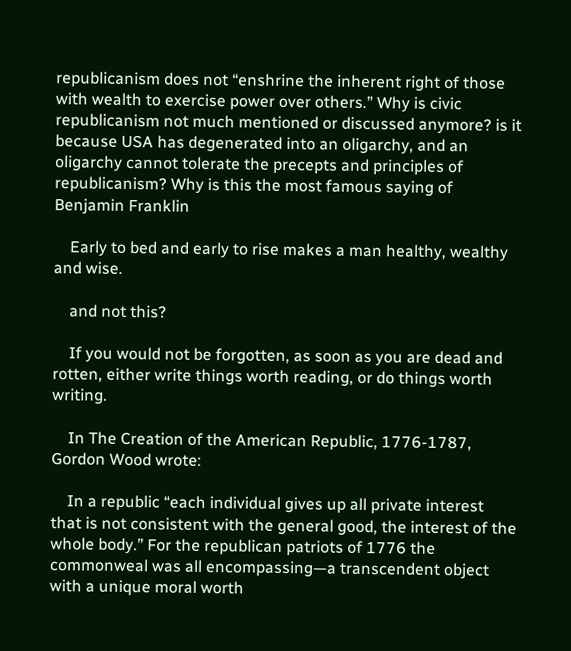republicanism does not “enshrine the inherent right of those with wealth to exercise power over others.” Why is civic republicanism not much mentioned or discussed anymore? is it because USA has degenerated into an oligarchy, and an oligarchy cannot tolerate the precepts and principles of republicanism? Why is this the most famous saying of Benjamin Franklin

    Early to bed and early to rise makes a man healthy, wealthy and wise.

    and not this?

    If you would not be forgotten, as soon as you are dead and rotten, either write things worth reading, or do things worth writing.

    In The Creation of the American Republic, 1776-1787, Gordon Wood wrote:

    In a republic “each individual gives up all private interest that is not consistent with the general good, the interest of the whole body.” For the republican patriots of 1776 the commonweal was all encompassing—a transcendent object with a unique moral worth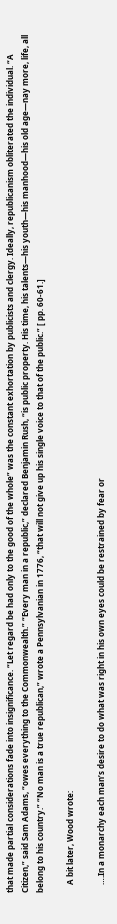that made partial considerations fade into insignificance. “Let regard be had only to the good of the whole” was the constant exhortation by publicists and clergy. Ideally, republicanism obliterated the individual. “A Citizen,” said Sam Adams, “owes everything to the Commonwealth.” “Every man in a republic,” declared Benjamin Rush, “is public property. His time, his talents—his youth—his manhood—his old age—nay more, life, all belong to his country.” “No man is a true republican,” wrote a Pennsylvanian in 1776, “that will not give up his single voice to that of the public.” [ pp. 60-61.]

    A bit later, Wood wrote:

    ….In a monarchy each man’s desire to do what was right in his own eyes could be restrained by fear or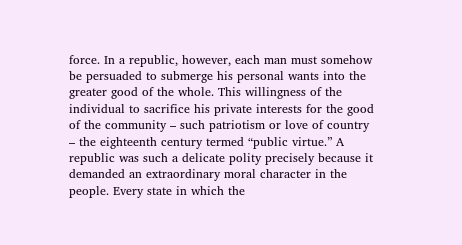force. In a republic, however, each man must somehow be persuaded to submerge his personal wants into the greater good of the whole. This willingness of the individual to sacrifice his private interests for the good of the community – such patriotism or love of country – the eighteenth century termed “public virtue.” A republic was such a delicate polity precisely because it demanded an extraordinary moral character in the people. Every state in which the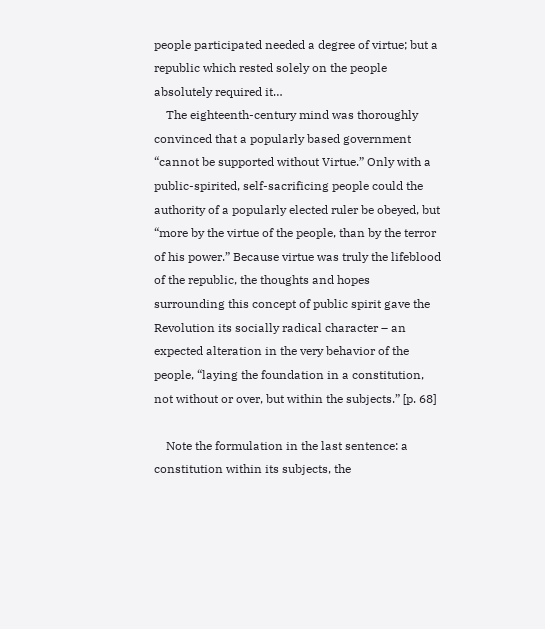people participated needed a degree of virtue; but a republic which rested solely on the people absolutely required it…
    The eighteenth-century mind was thoroughly convinced that a popularly based government “cannot be supported without Virtue.” Only with a public-spirited, self-sacrificing people could the authority of a popularly elected ruler be obeyed, but “more by the virtue of the people, than by the terror of his power.” Because virtue was truly the lifeblood of the republic, the thoughts and hopes surrounding this concept of public spirit gave the Revolution its socially radical character – an expected alteration in the very behavior of the people, “laying the foundation in a constitution, not without or over, but within the subjects.” [p. 68]

    Note the formulation in the last sentence: a constitution within its subjects, the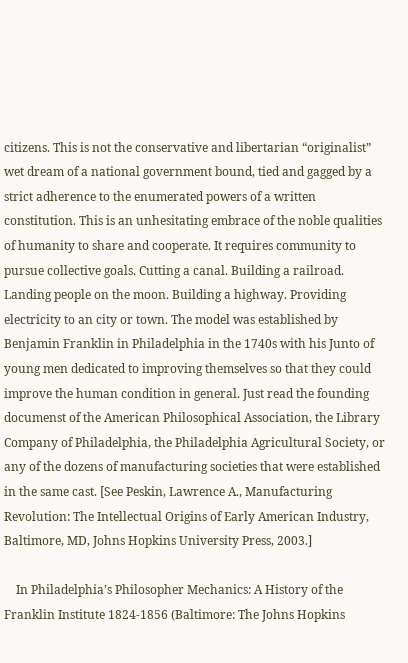citizens. This is not the conservative and libertarian “originalist” wet dream of a national government bound, tied and gagged by a strict adherence to the enumerated powers of a written constitution. This is an unhesitating embrace of the noble qualities of humanity to share and cooperate. It requires community to pursue collective goals. Cutting a canal. Building a railroad. Landing people on the moon. Building a highway. Providing electricity to an city or town. The model was established by Benjamin Franklin in Philadelphia in the 1740s with his Junto of young men dedicated to improving themselves so that they could improve the human condition in general. Just read the founding documenst of the American Philosophical Association, the Library Company of Philadelphia, the Philadelphia Agricultural Society, or any of the dozens of manufacturing societies that were established in the same cast. [See Peskin, Lawrence A., Manufacturing Revolution: The Intellectual Origins of Early American Industry, Baltimore, MD, Johns Hopkins University Press, 2003.]

    In Philadelphia’s Philosopher Mechanics: A History of the Franklin Institute 1824-1856 (Baltimore: The Johns Hopkins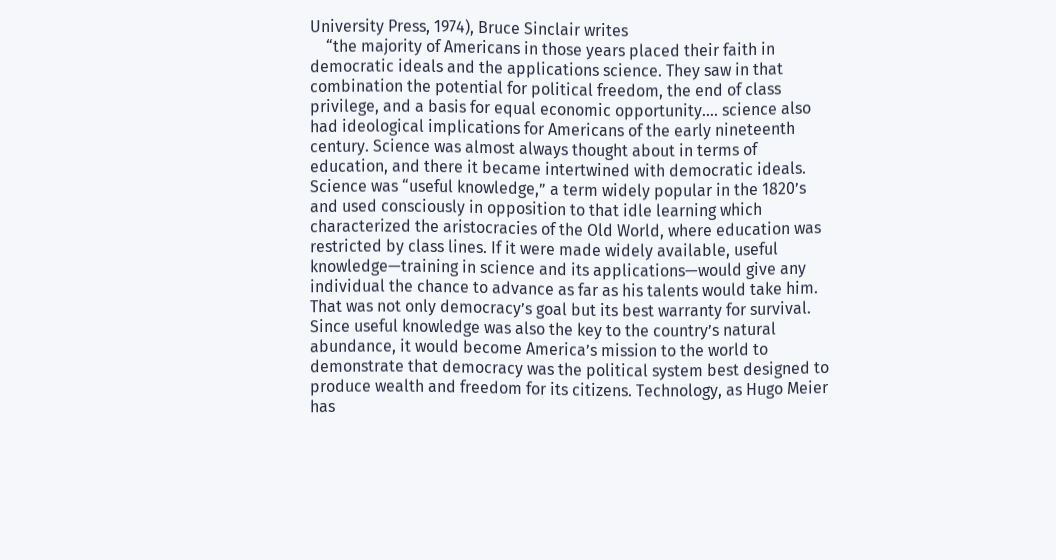University Press, 1974), Bruce Sinclair writes
    “the majority of Americans in those years placed their faith in democratic ideals and the applications science. They saw in that combination the potential for political freedom, the end of class privilege, and a basis for equal economic opportunity…. science also had ideological implications for Americans of the early nineteenth century. Science was almost always thought about in terms of education, and there it became intertwined with democratic ideals. Science was “useful knowledge,” a term widely popular in the 1820’s and used consciously in opposition to that idle learning which characterized the aristocracies of the Old World, where education was restricted by class lines. If it were made widely available, useful knowledge—training in science and its applications—would give any individual the chance to advance as far as his talents would take him. That was not only democracy’s goal but its best warranty for survival. Since useful knowledge was also the key to the country’s natural abundance, it would become America’s mission to the world to demonstrate that democracy was the political system best designed to produce wealth and freedom for its citizens. Technology, as Hugo Meier has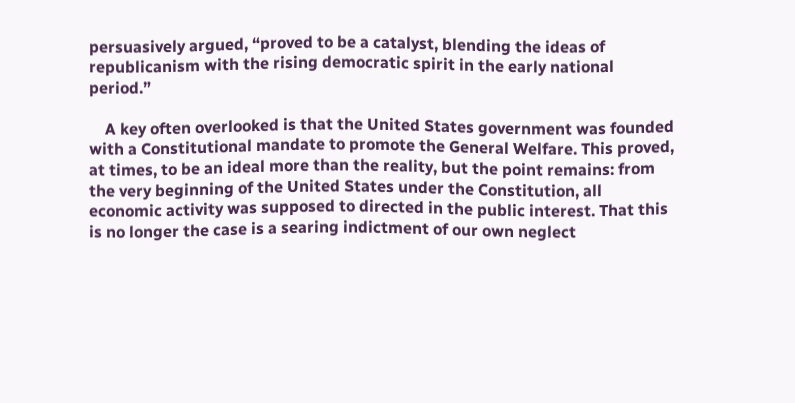persuasively argued, “proved to be a catalyst, blending the ideas of republicanism with the rising democratic spirit in the early national period.”

    A key often overlooked is that the United States government was founded with a Constitutional mandate to promote the General Welfare. This proved, at times, to be an ideal more than the reality, but the point remains: from the very beginning of the United States under the Constitution, all economic activity was supposed to directed in the public interest. That this is no longer the case is a searing indictment of our own neglect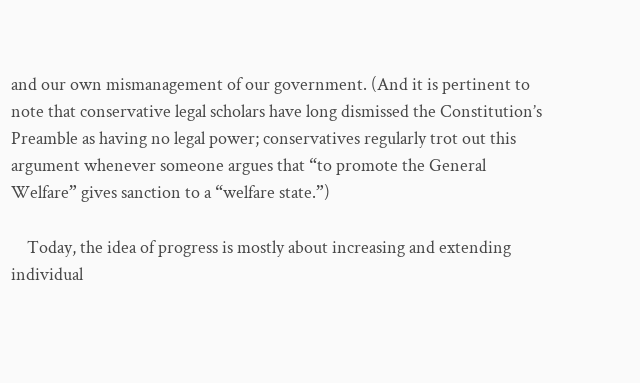and our own mismanagement of our government. (And it is pertinent to note that conservative legal scholars have long dismissed the Constitution’s Preamble as having no legal power; conservatives regularly trot out this argument whenever someone argues that “to promote the General Welfare” gives sanction to a “welfare state.”)

    Today, the idea of progress is mostly about increasing and extending individual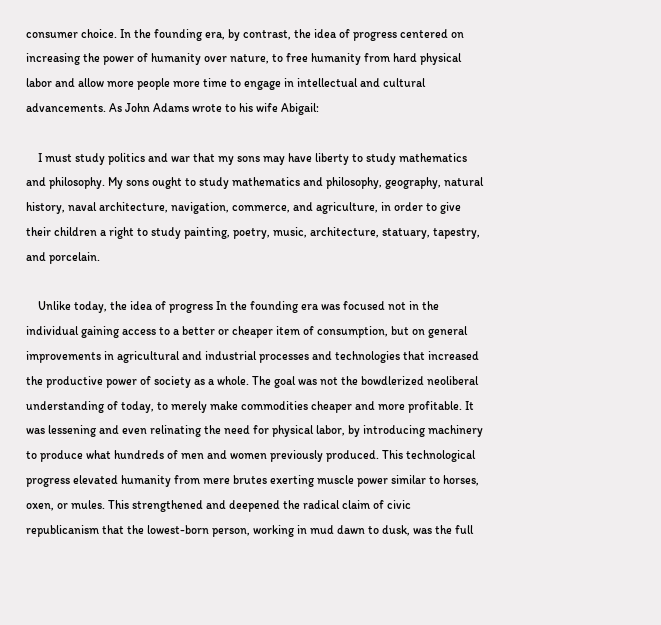consumer choice. In the founding era, by contrast, the idea of progress centered on increasing the power of humanity over nature, to free humanity from hard physical labor and allow more people more time to engage in intellectual and cultural advancements. As John Adams wrote to his wife Abigail:

    I must study politics and war that my sons may have liberty to study mathematics and philosophy. My sons ought to study mathematics and philosophy, geography, natural history, naval architecture, navigation, commerce, and agriculture, in order to give their children a right to study painting, poetry, music, architecture, statuary, tapestry, and porcelain.

    Unlike today, the idea of progress In the founding era was focused not in the individual gaining access to a better or cheaper item of consumption, but on general improvements in agricultural and industrial processes and technologies that increased the productive power of society as a whole. The goal was not the bowdlerized neoliberal understanding of today, to merely make commodities cheaper and more profitable. It was lessening and even relinating the need for physical labor, by introducing machinery to produce what hundreds of men and women previously produced. This technological progress elevated humanity from mere brutes exerting muscle power similar to horses, oxen, or mules. This strengthened and deepened the radical claim of civic republicanism that the lowest-born person, working in mud dawn to dusk, was the full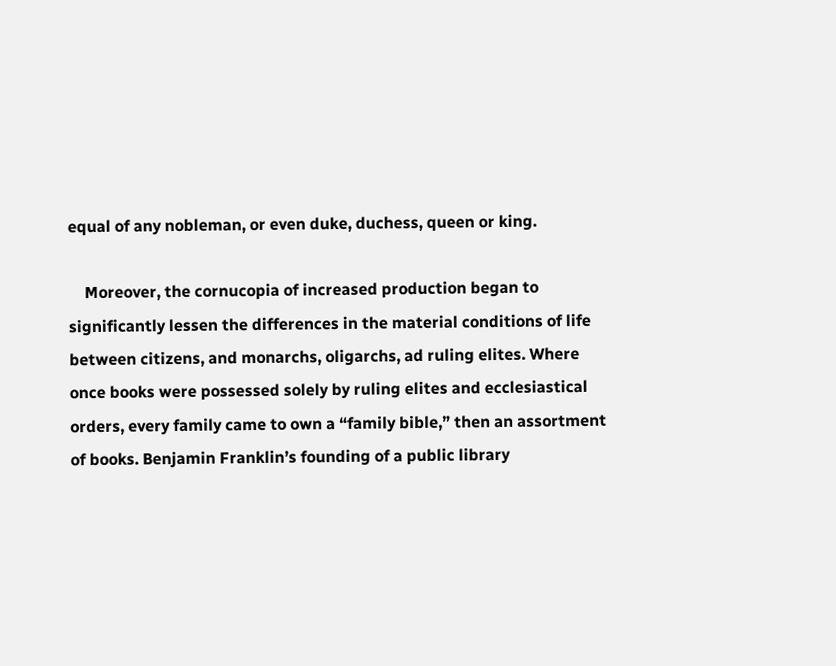equal of any nobleman, or even duke, duchess, queen or king.

    Moreover, the cornucopia of increased production began to significantly lessen the differences in the material conditions of life between citizens, and monarchs, oligarchs, ad ruling elites. Where once books were possessed solely by ruling elites and ecclesiastical orders, every family came to own a “family bible,” then an assortment of books. Benjamin Franklin’s founding of a public library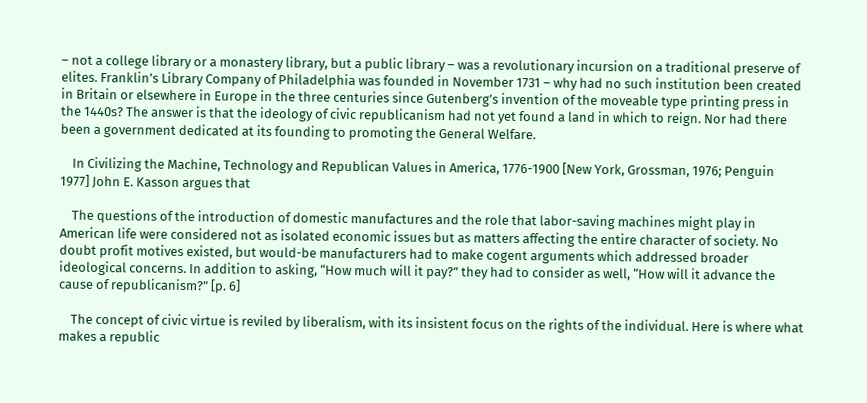– not a college library or a monastery library, but a public library – was a revolutionary incursion on a traditional preserve of elites. Franklin’s Library Company of Philadelphia was founded in November 1731 – why had no such institution been created in Britain or elsewhere in Europe in the three centuries since Gutenberg’s invention of the moveable type printing press in the 1440s? The answer is that the ideology of civic republicanism had not yet found a land in which to reign. Nor had there been a government dedicated at its founding to promoting the General Welfare.

    In Civilizing the Machine, Technology and Republican Values in America, 1776-1900 [New York, Grossman, 1976; Penguin 1977] John E. Kasson argues that

    The questions of the introduction of domestic manufactures and the role that labor-saving machines might play in American life were considered not as isolated economic issues but as matters affecting the entire character of society. No doubt profit motives existed, but would-be manufacturers had to make cogent arguments which addressed broader ideological concerns. In addition to asking, “How much will it pay?” they had to consider as well, “How will it advance the cause of republicanism?” [p. 6]

    The concept of civic virtue is reviled by liberalism, with its insistent focus on the rights of the individual. Here is where what makes a republic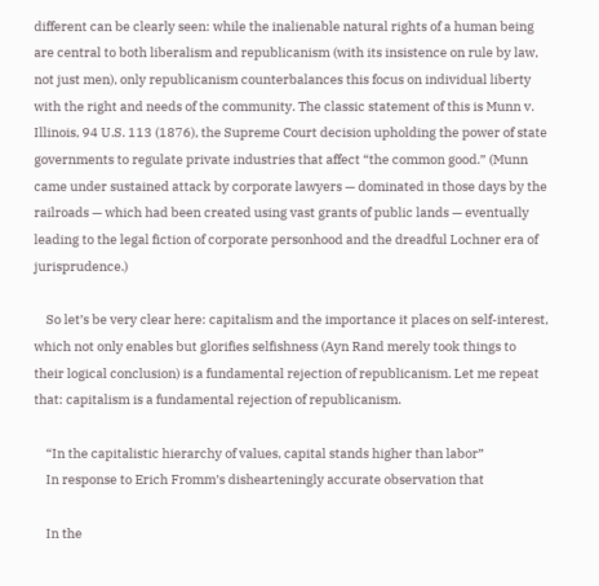different can be clearly seen: while the inalienable natural rights of a human being are central to both liberalism and republicanism (with its insistence on rule by law, not just men), only republicanism counterbalances this focus on individual liberty with the right and needs of the community. The classic statement of this is Munn v. Illinois, 94 U.S. 113 (1876), the Supreme Court decision upholding the power of state governments to regulate private industries that affect “the common good.” (Munn came under sustained attack by corporate lawyers — dominated in those days by the railroads — which had been created using vast grants of public lands — eventually leading to the legal fiction of corporate personhood and the dreadful Lochner era of jurisprudence.)

    So let’s be very clear here: capitalism and the importance it places on self-interest, which not only enables but glorifies selfishness (Ayn Rand merely took things to their logical conclusion) is a fundamental rejection of republicanism. Let me repeat that: capitalism is a fundamental rejection of republicanism.

    “In the capitalistic hierarchy of values, capital stands higher than labor”
    In response to Erich Fromm’s dishearteningly accurate observation that

    In the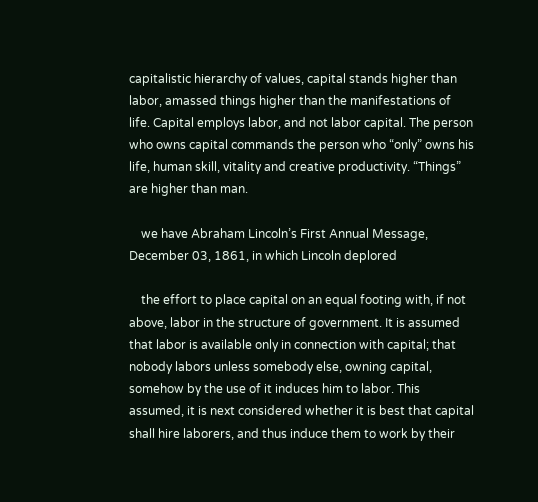capitalistic hierarchy of values, capital stands higher than labor, amassed things higher than the manifestations of life. Capital employs labor, and not labor capital. The person who owns capital commands the person who “only” owns his life, human skill, vitality and creative productivity. “Things” are higher than man.

    we have Abraham Lincoln’s First Annual Message, December 03, 1861, in which Lincoln deplored

    the effort to place capital on an equal footing with, if not above, labor in the structure of government. It is assumed that labor is available only in connection with capital; that nobody labors unless somebody else, owning capital, somehow by the use of it induces him to labor. This assumed, it is next considered whether it is best that capital shall hire laborers, and thus induce them to work by their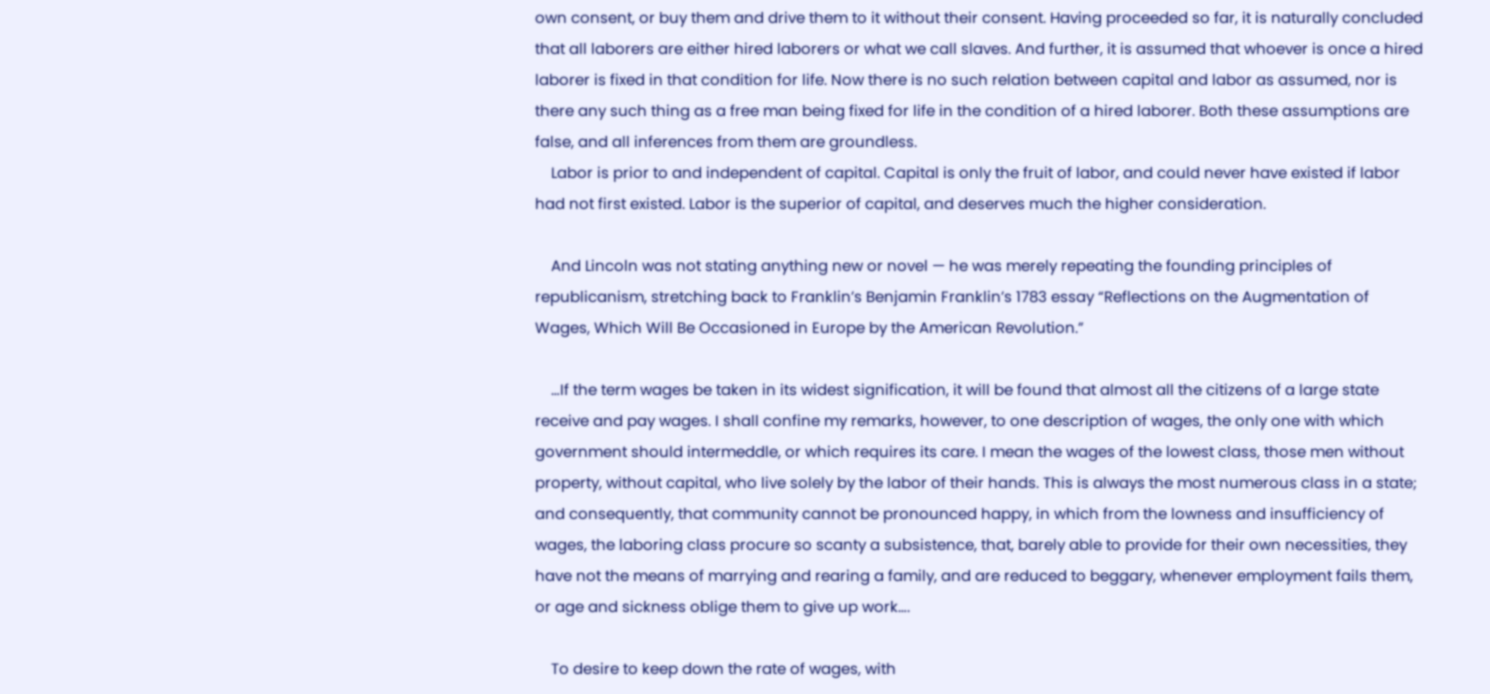own consent, or buy them and drive them to it without their consent. Having proceeded so far, it is naturally concluded that all laborers are either hired laborers or what we call slaves. And further, it is assumed that whoever is once a hired laborer is fixed in that condition for life. Now there is no such relation between capital and labor as assumed, nor is there any such thing as a free man being fixed for life in the condition of a hired laborer. Both these assumptions are false, and all inferences from them are groundless.
    Labor is prior to and independent of capital. Capital is only the fruit of labor, and could never have existed if labor had not first existed. Labor is the superior of capital, and deserves much the higher consideration.

    And Lincoln was not stating anything new or novel — he was merely repeating the founding principles of republicanism, stretching back to Franklin’s Benjamin Franklin’s 1783 essay “Reflections on the Augmentation of Wages, Which Will Be Occasioned in Europe by the American Revolution.”

    …If the term wages be taken in its widest signification, it will be found that almost all the citizens of a large state receive and pay wages. I shall confine my remarks, however, to one description of wages, the only one with which government should intermeddle, or which requires its care. I mean the wages of the lowest class, those men without property, without capital, who live solely by the labor of their hands. This is always the most numerous class in a state; and consequently, that community cannot be pronounced happy, in which from the lowness and insufficiency of wages, the laboring class procure so scanty a subsistence, that, barely able to provide for their own necessities, they have not the means of marrying and rearing a family, and are reduced to beggary, whenever employment fails them, or age and sickness oblige them to give up work….

    To desire to keep down the rate of wages, with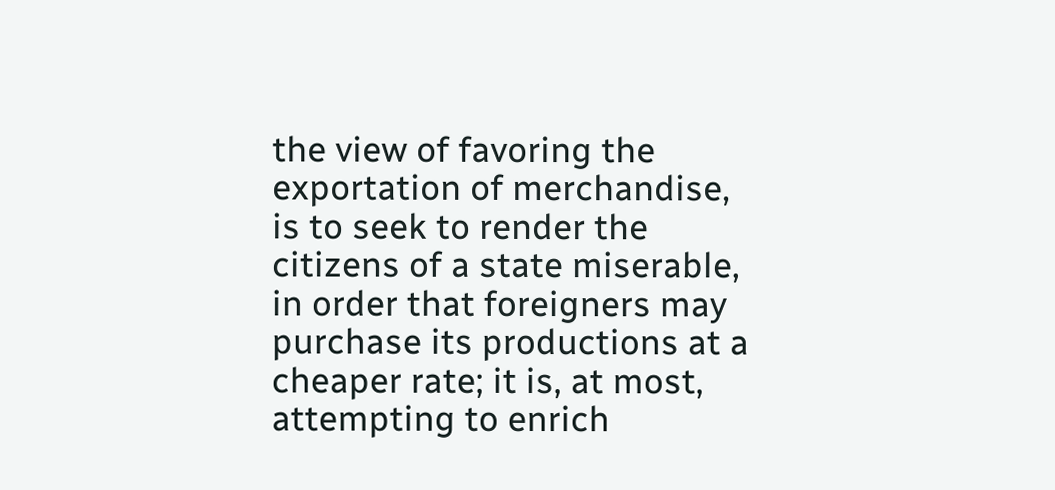the view of favoring the exportation of merchandise, is to seek to render the citizens of a state miserable, in order that foreigners may purchase its productions at a cheaper rate; it is, at most, attempting to enrich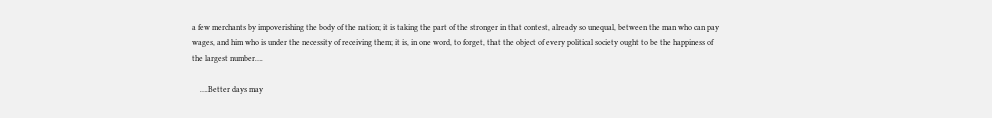a few merchants by impoverishing the body of the nation; it is taking the part of the stronger in that contest, already so unequal, between the man who can pay wages, and him who is under the necessity of receiving them; it is, in one word, to forget, that the object of every political society ought to be the happiness of the largest number….

    ….Better days may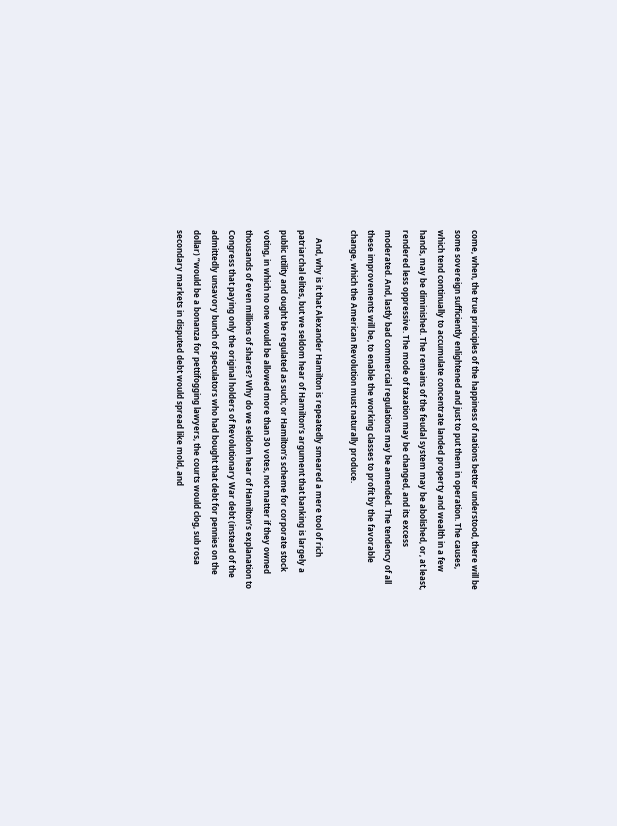come, when, the true principles of the happiness of nations better understood, there will be some sovereign sufficiently enlightened and just to put them in operation. The causes, which tend continually to accumulate concentrate landed property and wealth in a few hands, may be diminished. The remains of the feudal system may be abolished, or, at least, rendered less oppressive. The mode of taxation may be changed, and its excess moderated. And, lastly bad commercial regulations may be amended. The tendency of all these improvements will be, to enable the working classes to profit by the favorable change, which the American Revolution must naturally produce.

    And, why is it that Alexander Hamilton is repeatedly smeared a mere tool of rich patriarchal elites, but we seldom hear of Hamilton’s argument that banking is largely a public utility and ought be regulated as such; or Hamilton’s scheme for corporate stock voting, in which no one would be allowed more than 30 votes, not matter if they owned thousands of even millions of shares? Why do we seldom hear of Hamilton’s explanation to Congress that paying only the original holders of Revolutionary War debt (instead of the admittedly unsavory bunch of speculators who had bought that debt for pennies on the dollar) “would be a bonanza for pettifogging lawyers, the courts would clog, sub rosa secondary markets in disputed debt would spread like mold, and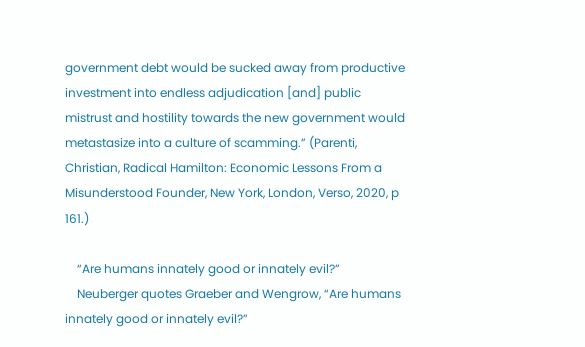government debt would be sucked away from productive investment into endless adjudication [and] public mistrust and hostility towards the new government would metastasize into a culture of scamming.” (Parenti, Christian, Radical Hamilton: Economic Lessons From a Misunderstood Founder, New York, London, Verso, 2020, p 161.)

    “Are humans innately good or innately evil?”
    Neuberger quotes Graeber and Wengrow, “Are humans innately good or innately evil?”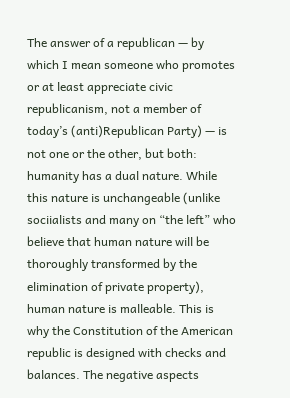The answer of a republican — by which I mean someone who promotes or at least appreciate civic republicanism, not a member of today’s (anti)Republican Party) — is not one or the other, but both: humanity has a dual nature. While this nature is unchangeable (unlike sociialists and many on “the left” who believe that human nature will be thoroughly transformed by the elimination of private property), human nature is malleable. This is why the Constitution of the American republic is designed with checks and balances. The negative aspects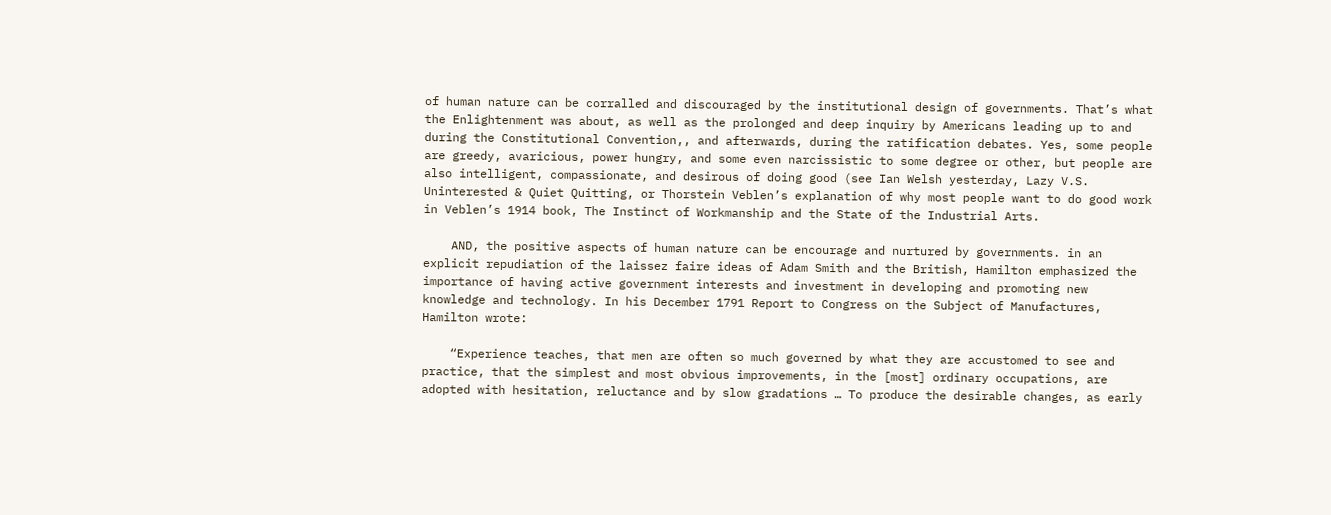of human nature can be corralled and discouraged by the institutional design of governments. That’s what the Enlightenment was about, as well as the prolonged and deep inquiry by Americans leading up to and during the Constitutional Convention,, and afterwards, during the ratification debates. Yes, some people are greedy, avaricious, power hungry, and some even narcissistic to some degree or other, but people are also intelligent, compassionate, and desirous of doing good (see Ian Welsh yesterday, Lazy V.S. Uninterested & Quiet Quitting, or Thorstein Veblen’s explanation of why most people want to do good work in Veblen’s 1914 book, The Instinct of Workmanship and the State of the Industrial Arts.

    AND, the positive aspects of human nature can be encourage and nurtured by governments. in an explicit repudiation of the laissez faire ideas of Adam Smith and the British, Hamilton emphasized the importance of having active government interests and investment in developing and promoting new knowledge and technology. In his December 1791 Report to Congress on the Subject of Manufactures, Hamilton wrote:

    “Experience teaches, that men are often so much governed by what they are accustomed to see and practice, that the simplest and most obvious improvements, in the [most] ordinary occupations, are adopted with hesitation, reluctance and by slow gradations … To produce the desirable changes, as early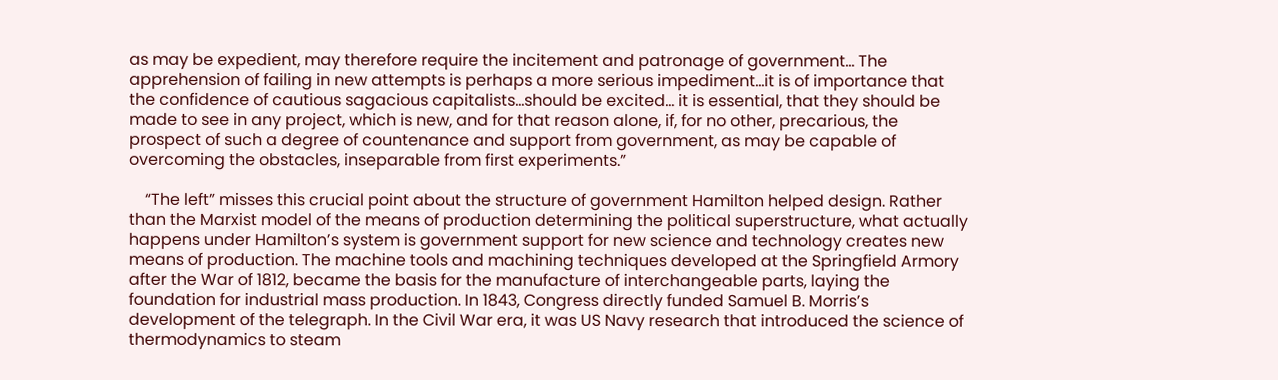as may be expedient, may therefore require the incitement and patronage of government… The apprehension of failing in new attempts is perhaps a more serious impediment…it is of importance that the confidence of cautious sagacious capitalists…should be excited… it is essential, that they should be made to see in any project, which is new, and for that reason alone, if, for no other, precarious, the prospect of such a degree of countenance and support from government, as may be capable of overcoming the obstacles, inseparable from first experiments.”

    “The left” misses this crucial point about the structure of government Hamilton helped design. Rather than the Marxist model of the means of production determining the political superstructure, what actually happens under Hamilton’s system is government support for new science and technology creates new means of production. The machine tools and machining techniques developed at the Springfield Armory after the War of 1812, became the basis for the manufacture of interchangeable parts, laying the foundation for industrial mass production. In 1843, Congress directly funded Samuel B. Morris’s development of the telegraph. In the Civil War era, it was US Navy research that introduced the science of thermodynamics to steam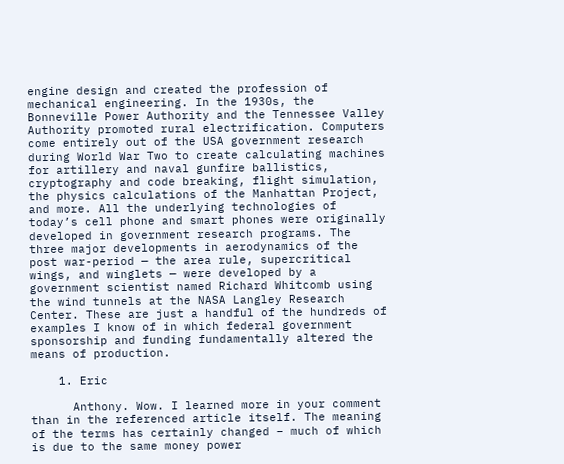engine design and created the profession of mechanical engineering. In the 1930s, the Bonneville Power Authority and the Tennessee Valley Authority promoted rural electrification. Computers come entirely out of the USA government research during World War Two to create calculating machines for artillery and naval gunfire ballistics, cryptography and code breaking, flight simulation, the physics calculations of the Manhattan Project, and more. All the underlying technologies of today’s cell phone and smart phones were originally developed in government research programs. The three major developments in aerodynamics of the post war-period — the area rule, supercritical wings, and winglets — were developed by a government scientist named Richard Whitcomb using the wind tunnels at the NASA Langley Research Center. These are just a handful of the hundreds of examples I know of in which federal government sponsorship and funding fundamentally altered the means of production.

    1. Eric

      Anthony. Wow. I learned more in your comment than in the referenced article itself. The meaning of the terms has certainly changed – much of which is due to the same money power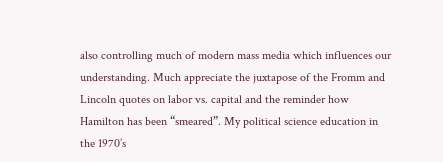also controlling much of modern mass media which influences our understanding. Much appreciate the juxtapose of the Fromm and Lincoln quotes on labor vs. capital and the reminder how Hamilton has been “smeared”. My political science education in the 1970’s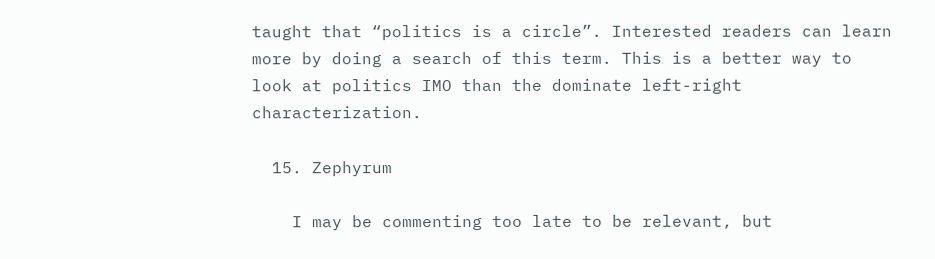taught that “politics is a circle”. Interested readers can learn more by doing a search of this term. This is a better way to look at politics IMO than the dominate left-right characterization.

  15. Zephyrum

    I may be commenting too late to be relevant, but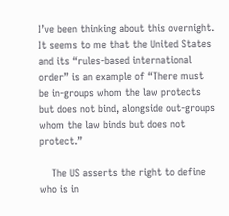I’ve been thinking about this overnight. It seems to me that the United States and its “rules-based international order” is an example of “There must be in-groups whom the law protects but does not bind, alongside out-groups whom the law binds but does not protect.”

    The US asserts the right to define who is in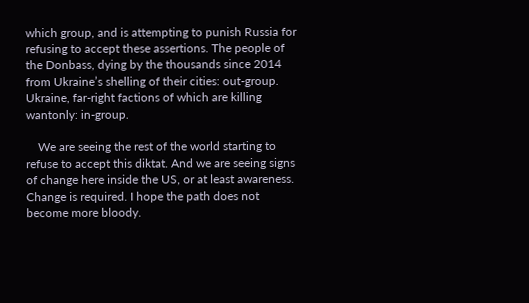which group, and is attempting to punish Russia for refusing to accept these assertions. The people of the Donbass, dying by the thousands since 2014 from Ukraine’s shelling of their cities: out-group. Ukraine, far-right factions of which are killing wantonly: in-group.

    We are seeing the rest of the world starting to refuse to accept this diktat. And we are seeing signs of change here inside the US, or at least awareness. Change is required. I hope the path does not become more bloody.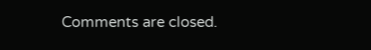Comments are closed.